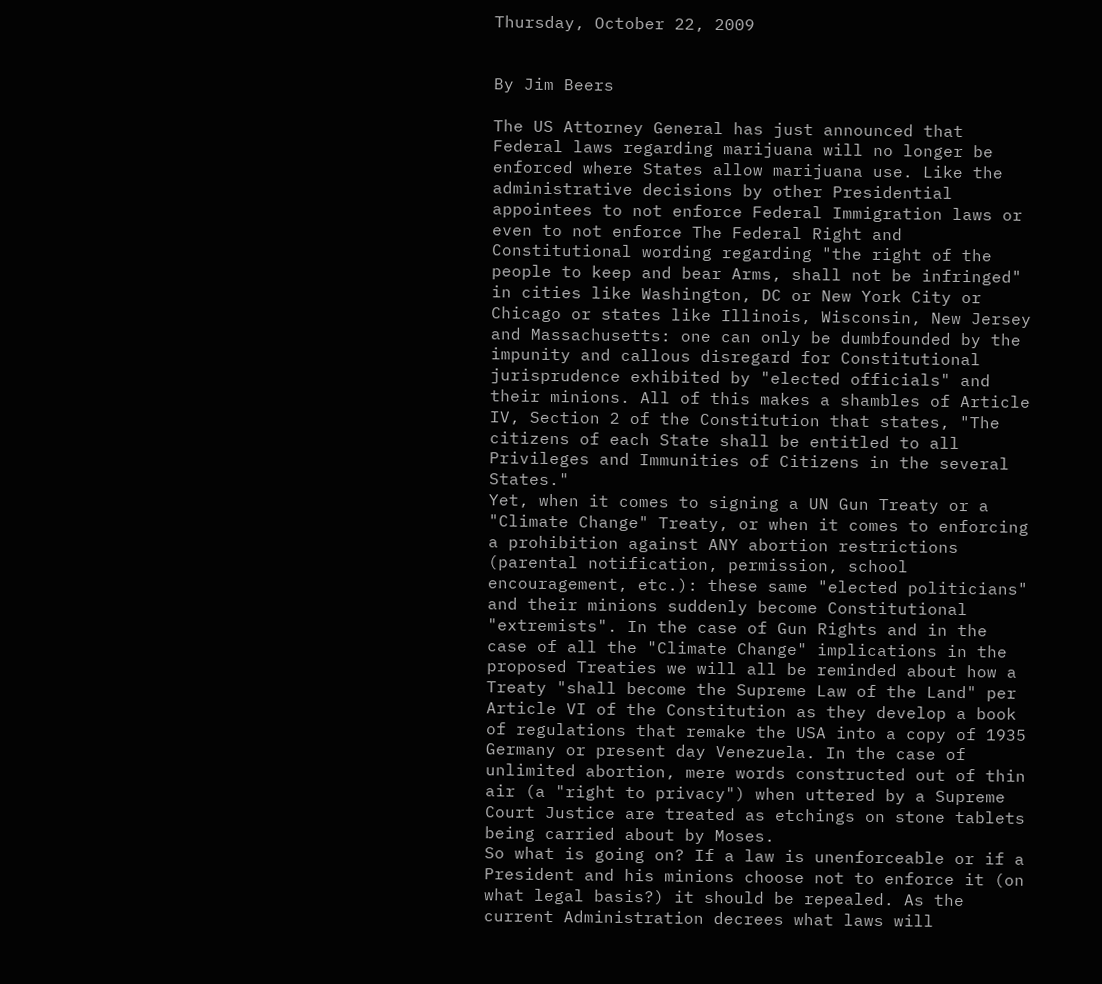Thursday, October 22, 2009


By Jim Beers

The US Attorney General has just announced that Federal laws regarding marijuana will no longer be enforced where States allow marijuana use. Like the administrative decisions by other Presidential appointees to not enforce Federal Immigration laws or even to not enforce The Federal Right and Constitutional wording regarding "the right of the people to keep and bear Arms, shall not be infringed" in cities like Washington, DC or New York City or Chicago or states like Illinois, Wisconsin, New Jersey and Massachusetts: one can only be dumbfounded by the impunity and callous disregard for Constitutional jurisprudence exhibited by "elected officials" and their minions. All of this makes a shambles of Article IV, Section 2 of the Constitution that states, "The citizens of each State shall be entitled to all Privileges and Immunities of Citizens in the several States."
Yet, when it comes to signing a UN Gun Treaty or a "Climate Change" Treaty, or when it comes to enforcing a prohibition against ANY abortion restrictions (parental notification, permission, school encouragement, etc.): these same "elected politicians" and their minions suddenly become Constitutional "extremists". In the case of Gun Rights and in the case of all the "Climate Change" implications in the proposed Treaties we will all be reminded about how a Treaty "shall become the Supreme Law of the Land" per Article VI of the Constitution as they develop a book of regulations that remake the USA into a copy of 1935 Germany or present day Venezuela. In the case of unlimited abortion, mere words constructed out of thin air (a "right to privacy") when uttered by a Supreme Court Justice are treated as etchings on stone tablets being carried about by Moses.
So what is going on? If a law is unenforceable or if a President and his minions choose not to enforce it (on what legal basis?) it should be repealed. As the current Administration decrees what laws will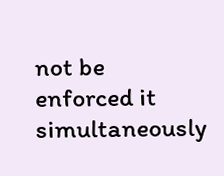not be enforced it simultaneously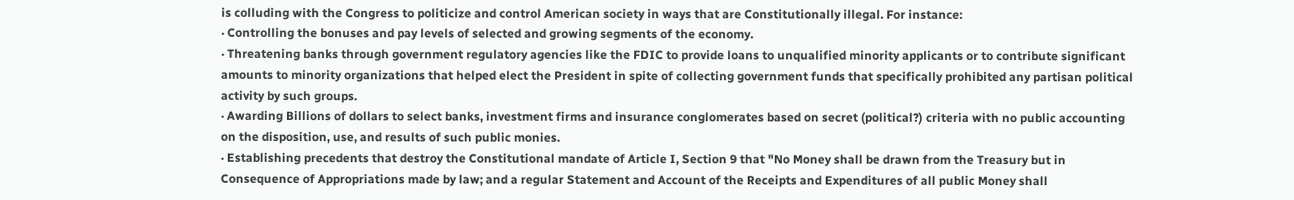is colluding with the Congress to politicize and control American society in ways that are Constitutionally illegal. For instance:
· Controlling the bonuses and pay levels of selected and growing segments of the economy.
· Threatening banks through government regulatory agencies like the FDIC to provide loans to unqualified minority applicants or to contribute significant amounts to minority organizations that helped elect the President in spite of collecting government funds that specifically prohibited any partisan political activity by such groups.
· Awarding Billions of dollars to select banks, investment firms and insurance conglomerates based on secret (political?) criteria with no public accounting on the disposition, use, and results of such public monies.
· Establishing precedents that destroy the Constitutional mandate of Article I, Section 9 that "No Money shall be drawn from the Treasury but in Consequence of Appropriations made by law; and a regular Statement and Account of the Receipts and Expenditures of all public Money shall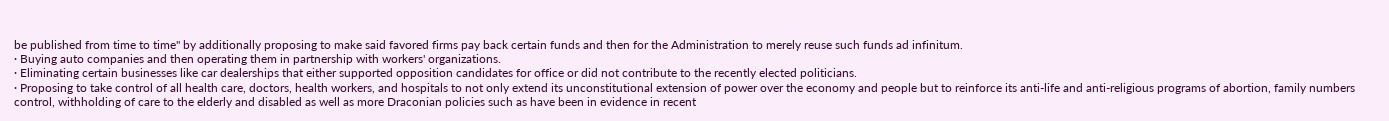be published from time to time" by additionally proposing to make said favored firms pay back certain funds and then for the Administration to merely reuse such funds ad infinitum.
· Buying auto companies and then operating them in partnership with workers' organizations.
· Eliminating certain businesses like car dealerships that either supported opposition candidates for office or did not contribute to the recently elected politicians.
· Proposing to take control of all health care, doctors, health workers, and hospitals to not only extend its unconstitutional extension of power over the economy and people but to reinforce its anti-life and anti-religious programs of abortion, family numbers control, withholding of care to the elderly and disabled as well as more Draconian policies such as have been in evidence in recent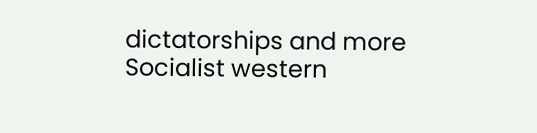dictatorships and more Socialist western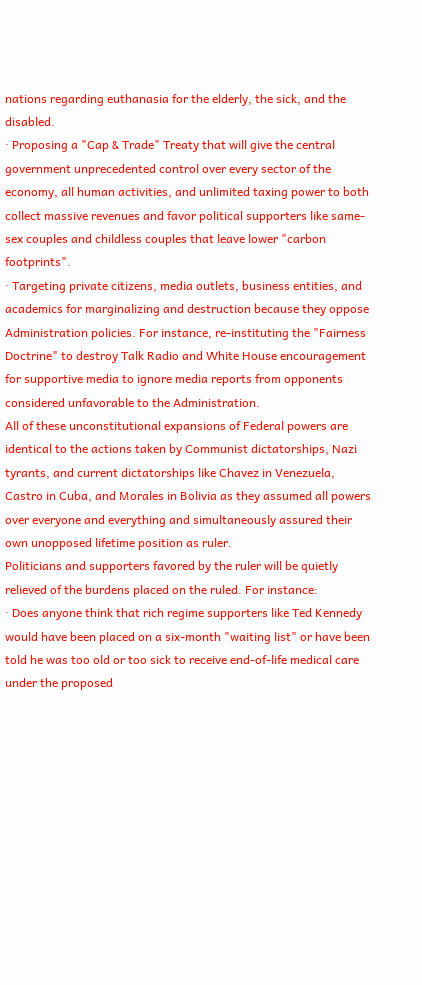nations regarding euthanasia for the elderly, the sick, and the disabled.
· Proposing a "Cap & Trade" Treaty that will give the central government unprecedented control over every sector of the economy, all human activities, and unlimited taxing power to both collect massive revenues and favor political supporters like same-sex couples and childless couples that leave lower "carbon footprints".
· Targeting private citizens, media outlets, business entities, and academics for marginalizing and destruction because they oppose Administration policies. For instance, re-instituting the "Fairness Doctrine" to destroy Talk Radio and White House encouragement for supportive media to ignore media reports from opponents considered unfavorable to the Administration.
All of these unconstitutional expansions of Federal powers are identical to the actions taken by Communist dictatorships, Nazi tyrants, and current dictatorships like Chavez in Venezuela, Castro in Cuba, and Morales in Bolivia as they assumed all powers over everyone and everything and simultaneously assured their own unopposed lifetime position as ruler.
Politicians and supporters favored by the ruler will be quietly relieved of the burdens placed on the ruled. For instance:
· Does anyone think that rich regime supporters like Ted Kennedy would have been placed on a six-month "waiting list" or have been told he was too old or too sick to receive end-of-life medical care under the proposed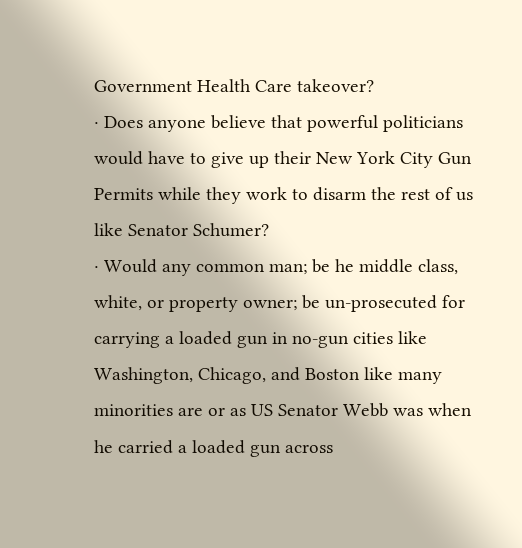Government Health Care takeover?
· Does anyone believe that powerful politicians would have to give up their New York City Gun Permits while they work to disarm the rest of us like Senator Schumer?
· Would any common man; be he middle class, white, or property owner; be un-prosecuted for carrying a loaded gun in no-gun cities like Washington, Chicago, and Boston like many minorities are or as US Senator Webb was when he carried a loaded gun across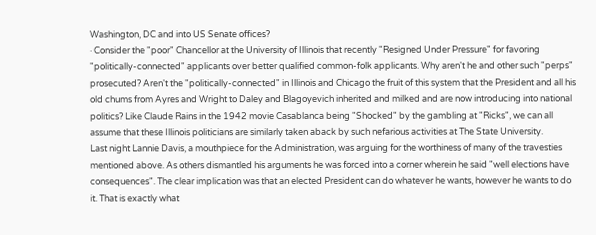Washington, DC and into US Senate offices?
· Consider the "poor" Chancellor at the University of Illinois that recently "Resigned Under Pressure" for favoring "politically-connected" applicants over better qualified common-folk applicants. Why aren't he and other such "perps" prosecuted? Aren't the "politically-connected" in Illinois and Chicago the fruit of this system that the President and all his old chums from Ayres and Wright to Daley and Blagoyevich inherited and milked and are now introducing into national politics? Like Claude Rains in the 1942 movie Casablanca being "Shocked" by the gambling at "Ricks", we can all assume that these Illinois politicians are similarly taken aback by such nefarious activities at The State University.
Last night Lannie Davis, a mouthpiece for the Administration, was arguing for the worthiness of many of the travesties mentioned above. As others dismantled his arguments he was forced into a corner wherein he said "well elections have consequences". The clear implication was that an elected President can do whatever he wants, however he wants to do it. That is exactly what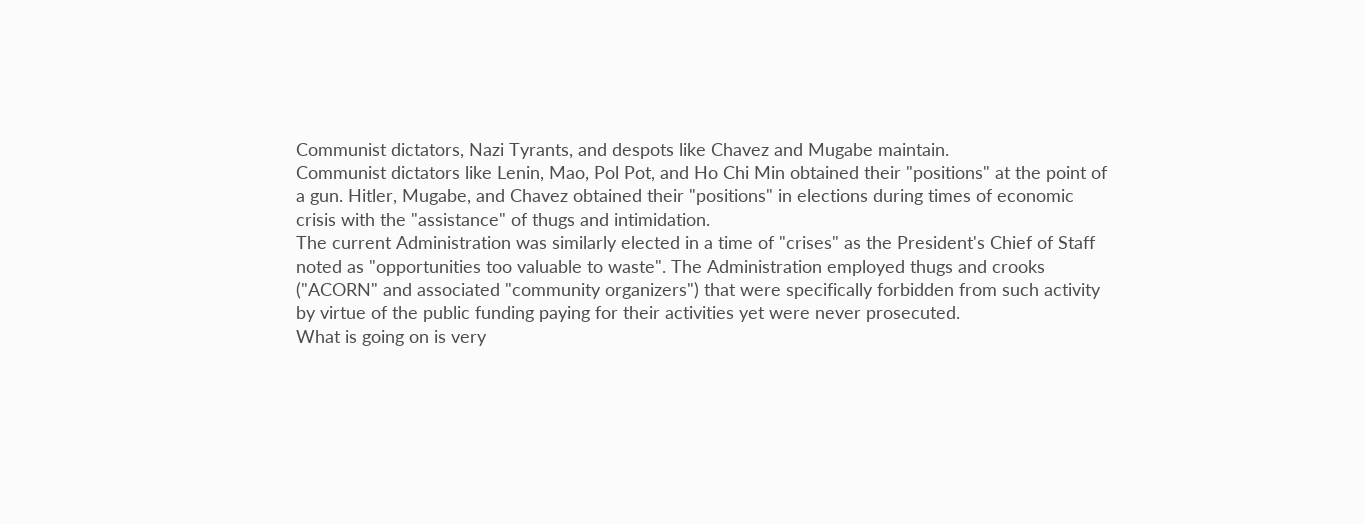Communist dictators, Nazi Tyrants, and despots like Chavez and Mugabe maintain.
Communist dictators like Lenin, Mao, Pol Pot, and Ho Chi Min obtained their "positions" at the point of a gun. Hitler, Mugabe, and Chavez obtained their "positions" in elections during times of economic crisis with the "assistance" of thugs and intimidation.
The current Administration was similarly elected in a time of "crises" as the President's Chief of Staff noted as "opportunities too valuable to waste". The Administration employed thugs and crooks ("ACORN" and associated "community organizers") that were specifically forbidden from such activity by virtue of the public funding paying for their activities yet were never prosecuted.
What is going on is very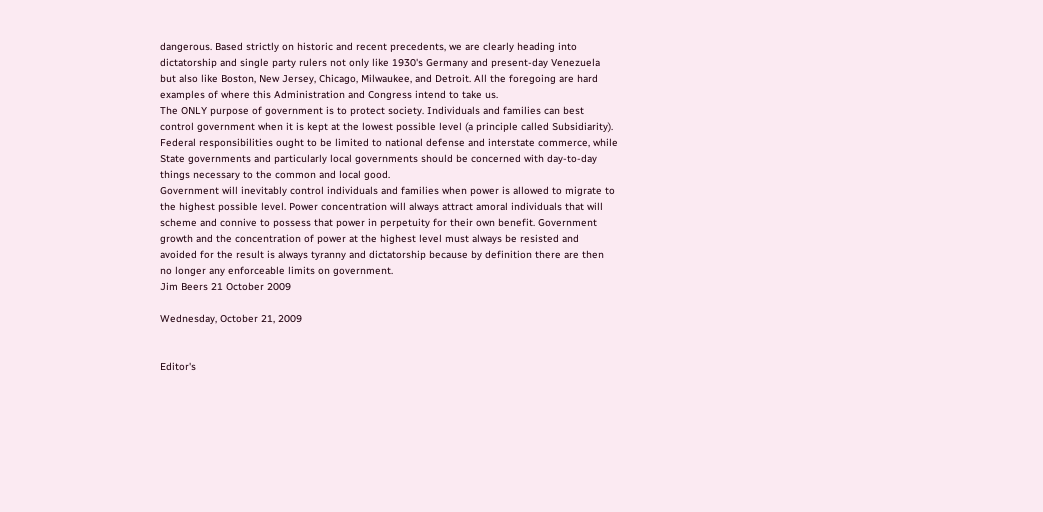dangerous. Based strictly on historic and recent precedents, we are clearly heading into dictatorship and single party rulers not only like 1930's Germany and present-day Venezuela but also like Boston, New Jersey, Chicago, Milwaukee, and Detroit. All the foregoing are hard examples of where this Administration and Congress intend to take us.
The ONLY purpose of government is to protect society. Individuals and families can best control government when it is kept at the lowest possible level (a principle called Subsidiarity). Federal responsibilities ought to be limited to national defense and interstate commerce, while State governments and particularly local governments should be concerned with day-to-day things necessary to the common and local good.
Government will inevitably control individuals and families when power is allowed to migrate to the highest possible level. Power concentration will always attract amoral individuals that will scheme and connive to possess that power in perpetuity for their own benefit. Government growth and the concentration of power at the highest level must always be resisted and avoided for the result is always tyranny and dictatorship because by definition there are then no longer any enforceable limits on government.
Jim Beers 21 October 2009

Wednesday, October 21, 2009


Editor's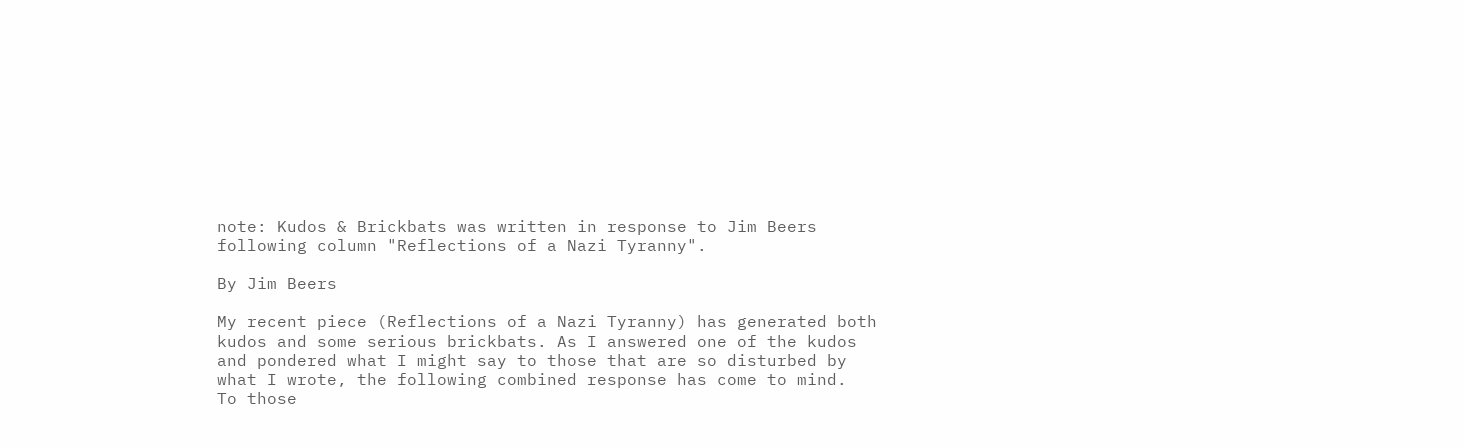note: Kudos & Brickbats was written in response to Jim Beers following column "Reflections of a Nazi Tyranny".

By Jim Beers

My recent piece (Reflections of a Nazi Tyranny) has generated both kudos and some serious brickbats. As I answered one of the kudos and pondered what I might say to those that are so disturbed by what I wrote, the following combined response has come to mind.
To those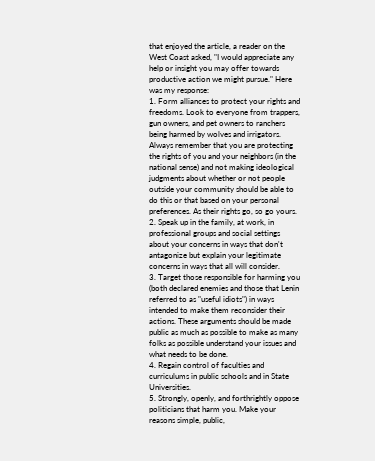that enjoyed the article, a reader on the West Coast asked, "I would appreciate any help or insight you may offer towards productive action we might pursue." Here was my response:
1. Form alliances to protect your rights and freedoms. Look to everyone from trappers, gun owners, and pet owners to ranchers being harmed by wolves and irrigators. Always remember that you are protecting the rights of you and your neighbors (in the national sense) and not making ideological judgments about whether or not people outside your community should be able to do this or that based on your personal preferences. As their rights go, so go yours.
2. Speak up in the family, at work, in professional groups and social settings about your concerns in ways that don't antagonize but explain your legitimate concerns in ways that all will consider.
3. Target those responsible for harming you (both declared enemies and those that Lenin referred to as "useful idiots") in ways intended to make them reconsider their actions. These arguments should be made public as much as possible to make as many folks as possible understand your issues and what needs to be done.
4. Regain control of faculties and curriculums in public schools and in State Universities.
5. Strongly, openly, and forthrightly oppose politicians that harm you. Make your reasons simple, public,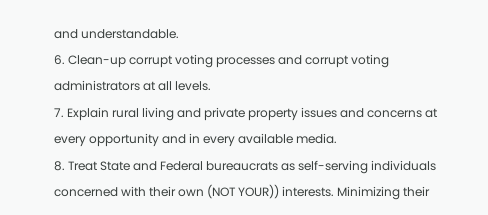and understandable.
6. Clean-up corrupt voting processes and corrupt voting administrators at all levels.
7. Explain rural living and private property issues and concerns at every opportunity and in every available media.
8. Treat State and Federal bureaucrats as self-serving individuals concerned with their own (NOT YOUR)) interests. Minimizing their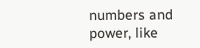numbers and power, like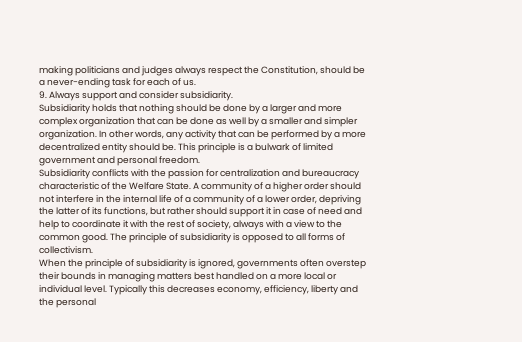making politicians and judges always respect the Constitution, should be a never-ending task for each of us.
9. Always support and consider subsidiarity.
Subsidiarity holds that nothing should be done by a larger and more complex organization that can be done as well by a smaller and simpler organization. In other words, any activity that can be performed by a more decentralized entity should be. This principle is a bulwark of limited government and personal freedom.
Subsidiarity conflicts with the passion for centralization and bureaucracy characteristic of the Welfare State. A community of a higher order should not interfere in the internal life of a community of a lower order, depriving the latter of its functions, but rather should support it in case of need and help to coordinate it with the rest of society, always with a view to the common good. The principle of subsidiarity is opposed to all forms of collectivism.
When the principle of subsidiarity is ignored, governments often overstep their bounds in managing matters best handled on a more local or individual level. Typically this decreases economy, efficiency, liberty and the personal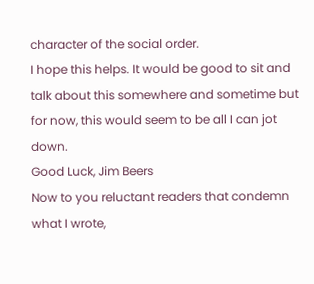character of the social order.
I hope this helps. It would be good to sit and talk about this somewhere and sometime but for now, this would seem to be all I can jot down.
Good Luck, Jim Beers
Now to you reluctant readers that condemn what I wrote,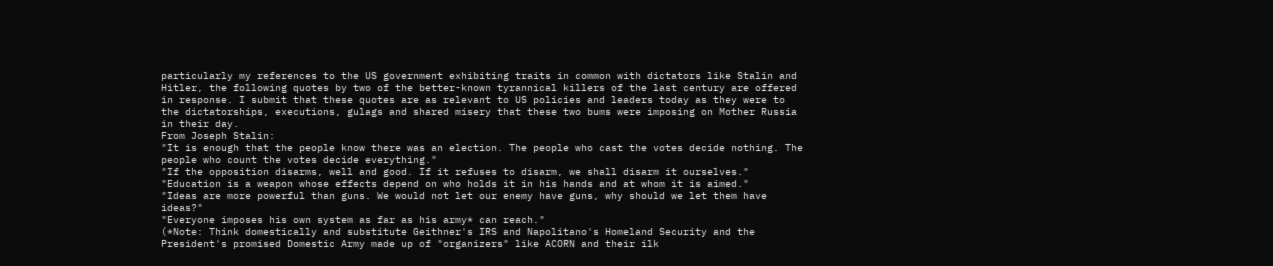particularly my references to the US government exhibiting traits in common with dictators like Stalin and Hitler, the following quotes by two of the better-known tyrannical killers of the last century are offered in response. I submit that these quotes are as relevant to US policies and leaders today as they were to the dictatorships, executions, gulags and shared misery that these two bums were imposing on Mother Russia in their day.
From Joseph Stalin:
"It is enough that the people know there was an election. The people who cast the votes decide nothing. The people who count the votes decide everything."
"If the opposition disarms, well and good. If it refuses to disarm, we shall disarm it ourselves."
"Education is a weapon whose effects depend on who holds it in his hands and at whom it is aimed."
"Ideas are more powerful than guns. We would not let our enemy have guns, why should we let them have ideas?"
"Everyone imposes his own system as far as his army* can reach."
(*Note: Think domestically and substitute Geithner's IRS and Napolitano's Homeland Security and the President's promised Domestic Army made up of "organizers" like ACORN and their ilk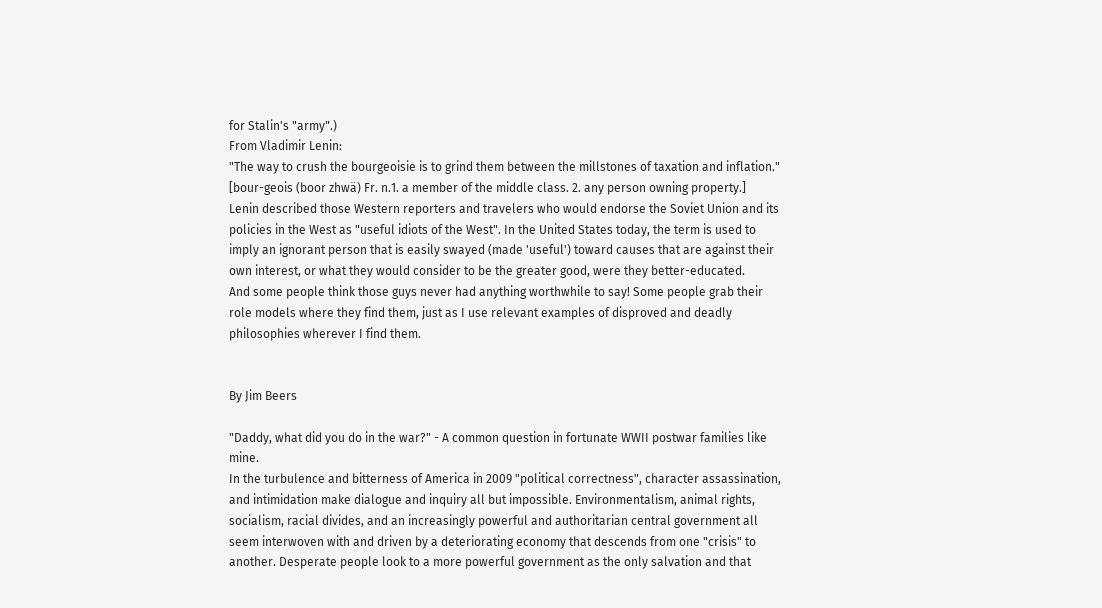for Stalin's "army".)
From Vladimir Lenin:
"The way to crush the bourgeoisie is to grind them between the millstones of taxation and inflation."
[bour-geois (boor zhwä) Fr. n.1. a member of the middle class. 2. any person owning property.]
Lenin described those Western reporters and travelers who would endorse the Soviet Union and its policies in the West as "useful idiots of the West". In the United States today, the term is used to imply an ignorant person that is easily swayed (made 'useful') toward causes that are against their own interest, or what they would consider to be the greater good, were they better-educated.
And some people think those guys never had anything worthwhile to say! Some people grab their role models where they find them, just as I use relevant examples of disproved and deadly philosophies wherever I find them.


By Jim Beers

"Daddy, what did you do in the war?" - A common question in fortunate WWII postwar families like mine.
In the turbulence and bitterness of America in 2009 "political correctness", character assassination, and intimidation make dialogue and inquiry all but impossible. Environmentalism, animal rights, socialism, racial divides, and an increasingly powerful and authoritarian central government all seem interwoven with and driven by a deteriorating economy that descends from one "crisis" to another. Desperate people look to a more powerful government as the only salvation and that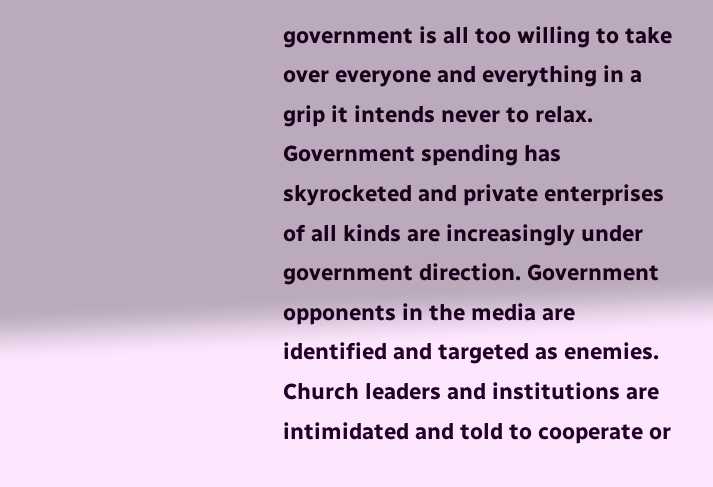government is all too willing to take over everyone and everything in a grip it intends never to relax. Government spending has skyrocketed and private enterprises of all kinds are increasingly under government direction. Government opponents in the media are identified and targeted as enemies. Church leaders and institutions are intimidated and told to cooperate or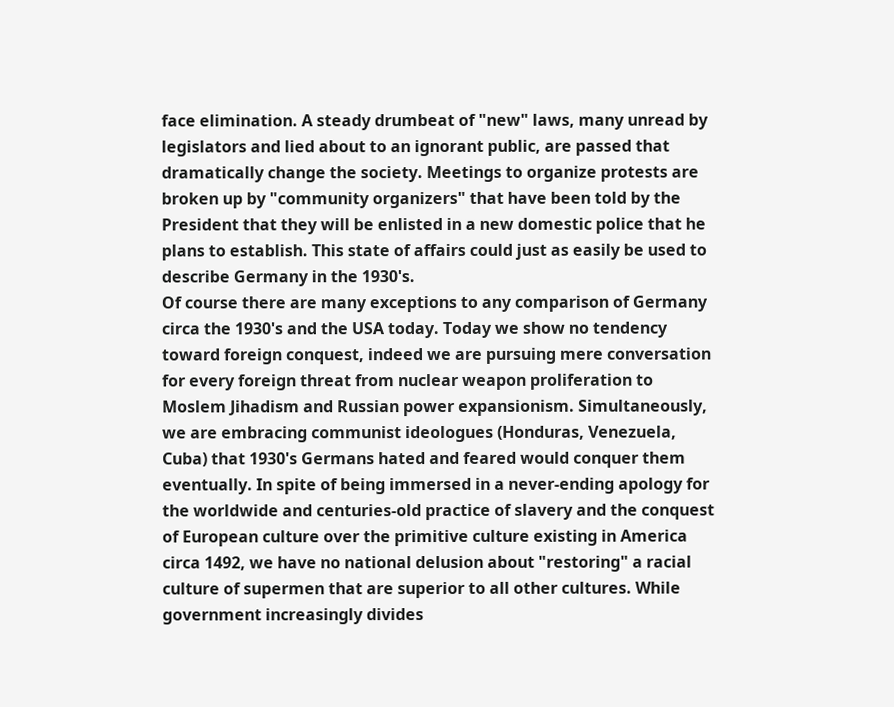face elimination. A steady drumbeat of "new" laws, many unread by legislators and lied about to an ignorant public, are passed that dramatically change the society. Meetings to organize protests are broken up by "community organizers" that have been told by the President that they will be enlisted in a new domestic police that he plans to establish. This state of affairs could just as easily be used to describe Germany in the 1930's.
Of course there are many exceptions to any comparison of Germany circa the 1930's and the USA today. Today we show no tendency toward foreign conquest, indeed we are pursuing mere conversation for every foreign threat from nuclear weapon proliferation to Moslem Jihadism and Russian power expansionism. Simultaneously, we are embracing communist ideologues (Honduras, Venezuela, Cuba) that 1930's Germans hated and feared would conquer them eventually. In spite of being immersed in a never-ending apology for the worldwide and centuries-old practice of slavery and the conquest of European culture over the primitive culture existing in America circa 1492, we have no national delusion about "restoring" a racial culture of supermen that are superior to all other cultures. While government increasingly divides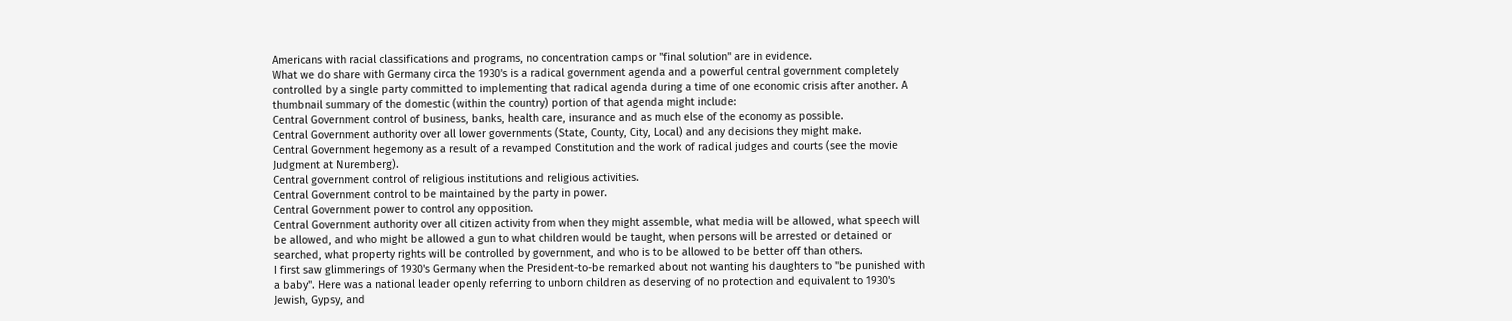Americans with racial classifications and programs, no concentration camps or "final solution" are in evidence.
What we do share with Germany circa the 1930's is a radical government agenda and a powerful central government completely controlled by a single party committed to implementing that radical agenda during a time of one economic crisis after another. A thumbnail summary of the domestic (within the country) portion of that agenda might include:
Central Government control of business, banks, health care, insurance and as much else of the economy as possible.
Central Government authority over all lower governments (State, County, City, Local) and any decisions they might make.
Central Government hegemony as a result of a revamped Constitution and the work of radical judges and courts (see the movie Judgment at Nuremberg).
Central government control of religious institutions and religious activities.
Central Government control to be maintained by the party in power.
Central Government power to control any opposition.
Central Government authority over all citizen activity from when they might assemble, what media will be allowed, what speech will be allowed, and who might be allowed a gun to what children would be taught, when persons will be arrested or detained or searched, what property rights will be controlled by government, and who is to be allowed to be better off than others.
I first saw glimmerings of 1930's Germany when the President-to-be remarked about not wanting his daughters to "be punished with a baby". Here was a national leader openly referring to unborn children as deserving of no protection and equivalent to 1930's Jewish, Gypsy, and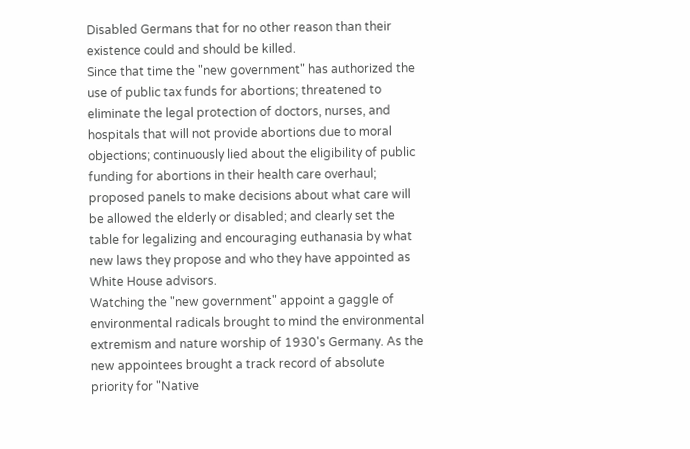Disabled Germans that for no other reason than their existence could and should be killed.
Since that time the "new government" has authorized the use of public tax funds for abortions; threatened to eliminate the legal protection of doctors, nurses, and hospitals that will not provide abortions due to moral objections; continuously lied about the eligibility of public funding for abortions in their health care overhaul; proposed panels to make decisions about what care will be allowed the elderly or disabled; and clearly set the table for legalizing and encouraging euthanasia by what new laws they propose and who they have appointed as White House advisors.
Watching the "new government" appoint a gaggle of environmental radicals brought to mind the environmental extremism and nature worship of 1930's Germany. As the new appointees brought a track record of absolute priority for "Native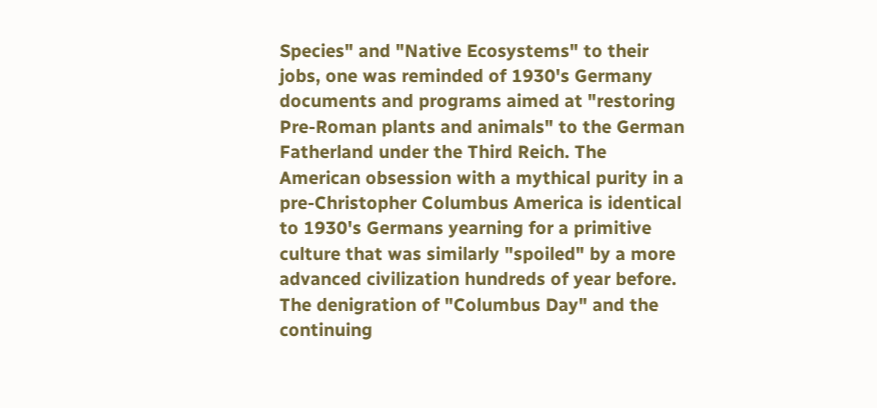Species" and "Native Ecosystems" to their jobs, one was reminded of 1930's Germany documents and programs aimed at "restoring Pre-Roman plants and animals" to the German Fatherland under the Third Reich. The American obsession with a mythical purity in a pre-Christopher Columbus America is identical to 1930's Germans yearning for a primitive culture that was similarly "spoiled" by a more advanced civilization hundreds of year before. The denigration of "Columbus Day" and the continuing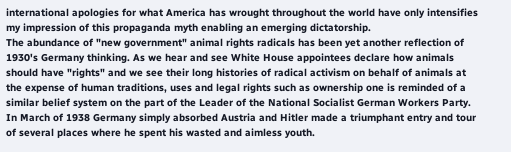international apologies for what America has wrought throughout the world have only intensifies my impression of this propaganda myth enabling an emerging dictatorship.
The abundance of "new government" animal rights radicals has been yet another reflection of 1930's Germany thinking. As we hear and see White House appointees declare how animals should have "rights" and we see their long histories of radical activism on behalf of animals at the expense of human traditions, uses and legal rights such as ownership one is reminded of a similar belief system on the part of the Leader of the National Socialist German Workers Party. In March of 1938 Germany simply absorbed Austria and Hitler made a triumphant entry and tour of several places where he spent his wasted and aimless youth.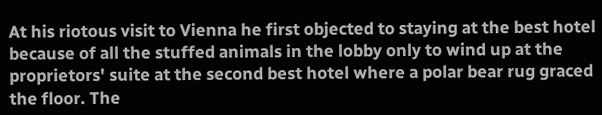At his riotous visit to Vienna he first objected to staying at the best hotel because of all the stuffed animals in the lobby only to wind up at the proprietors' suite at the second best hotel where a polar bear rug graced the floor. The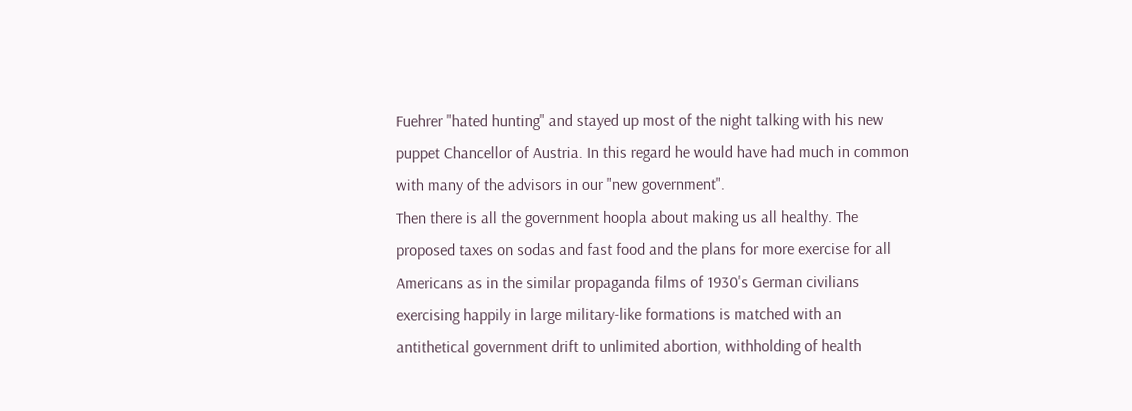Fuehrer "hated hunting" and stayed up most of the night talking with his new puppet Chancellor of Austria. In this regard he would have had much in common with many of the advisors in our "new government".
Then there is all the government hoopla about making us all healthy. The proposed taxes on sodas and fast food and the plans for more exercise for all Americans as in the similar propaganda films of 1930's German civilians exercising happily in large military-like formations is matched with an antithetical government drift to unlimited abortion, withholding of health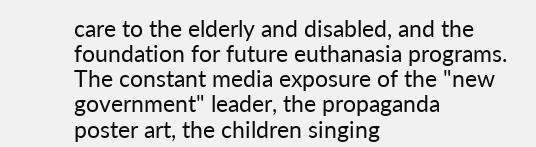care to the elderly and disabled, and the foundation for future euthanasia programs.
The constant media exposure of the "new government" leader, the propaganda poster art, the children singing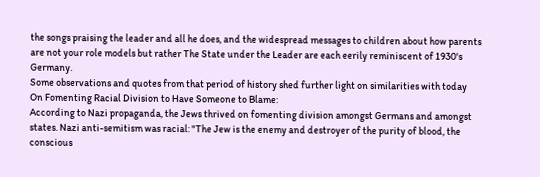the songs praising the leader and all he does, and the widespread messages to children about how parents are not your role models but rather The State under the Leader are each eerily reminiscent of 1930's Germany.
Some observations and quotes from that period of history shed further light on similarities with today
On Fomenting Racial Division to Have Someone to Blame:
According to Nazi propaganda, the Jews thrived on fomenting division amongst Germans and amongst states. Nazi anti-semitism was racial: "The Jew is the enemy and destroyer of the purity of blood, the conscious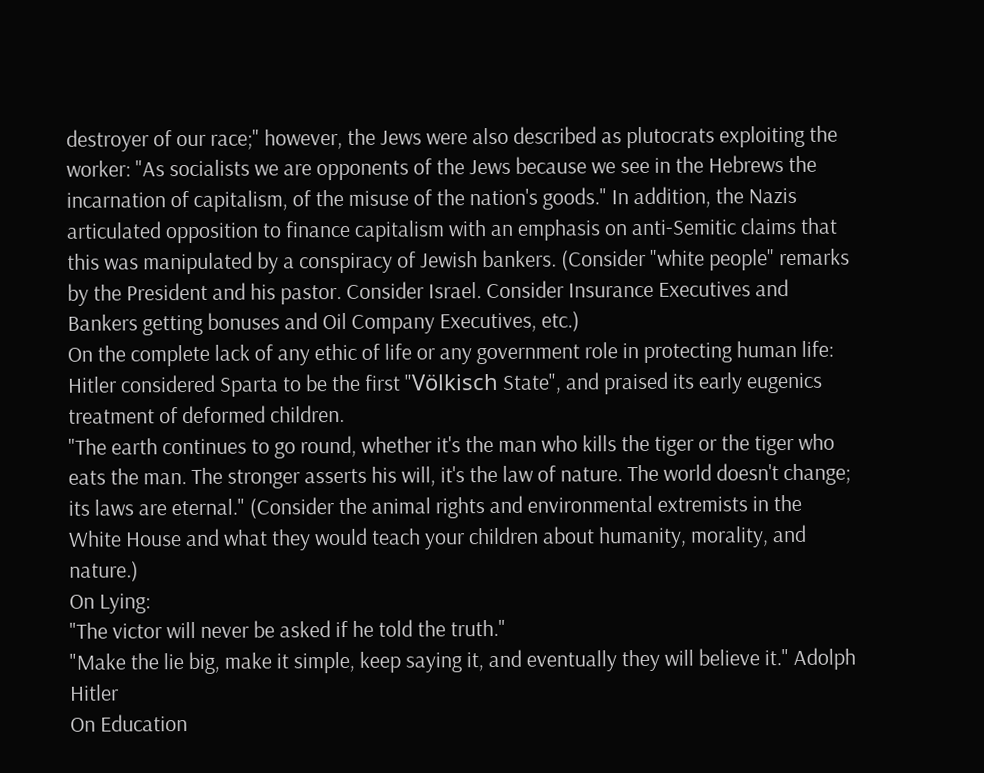destroyer of our race;" however, the Jews were also described as plutocrats exploiting the worker: "As socialists we are opponents of the Jews because we see in the Hebrews the incarnation of capitalism, of the misuse of the nation's goods." In addition, the Nazis articulated opposition to finance capitalism with an emphasis on anti-Semitic claims that this was manipulated by a conspiracy of Jewish bankers. (Consider "white people" remarks by the President and his pastor. Consider Israel. Consider Insurance Executives and Bankers getting bonuses and Oil Company Executives, etc.)
On the complete lack of any ethic of life or any government role in protecting human life:
Hitler considered Sparta to be the first "Völkisch State", and praised its early eugenics treatment of deformed children.
"The earth continues to go round, whether it's the man who kills the tiger or the tiger who eats the man. The stronger asserts his will, it's the law of nature. The world doesn't change; its laws are eternal." (Consider the animal rights and environmental extremists in the White House and what they would teach your children about humanity, morality, and nature.)
On Lying:
"The victor will never be asked if he told the truth."
"Make the lie big, make it simple, keep saying it, and eventually they will believe it." Adolph Hitler
On Education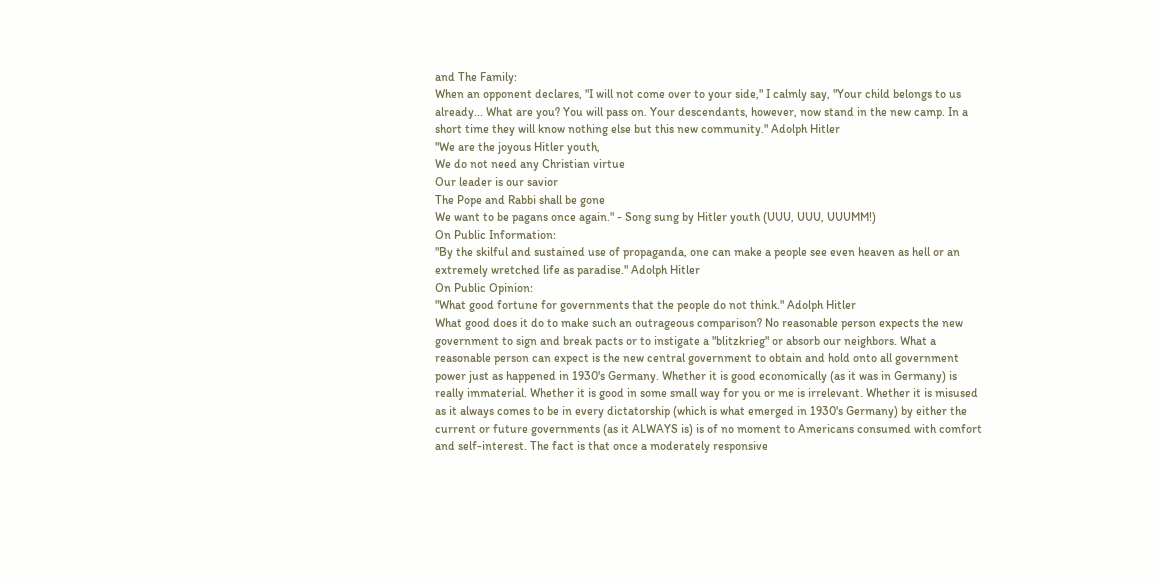and The Family:
When an opponent declares, "I will not come over to your side," I calmly say, "Your child belongs to us already... What are you? You will pass on. Your descendants, however, now stand in the new camp. In a short time they will know nothing else but this new community." Adolph Hitler
"We are the joyous Hitler youth,
We do not need any Christian virtue
Our leader is our savior
The Pope and Rabbi shall be gone
We want to be pagans once again." - Song sung by Hitler youth (UUU, UUU, UUUMM!)
On Public Information:
"By the skilful and sustained use of propaganda, one can make a people see even heaven as hell or an extremely wretched life as paradise." Adolph Hitler
On Public Opinion:
"What good fortune for governments that the people do not think." Adolph Hitler
What good does it do to make such an outrageous comparison? No reasonable person expects the new government to sign and break pacts or to instigate a "blitzkrieg" or absorb our neighbors. What a reasonable person can expect is the new central government to obtain and hold onto all government power just as happened in 1930's Germany. Whether it is good economically (as it was in Germany) is really immaterial. Whether it is good in some small way for you or me is irrelevant. Whether it is misused as it always comes to be in every dictatorship (which is what emerged in 1930's Germany) by either the current or future governments (as it ALWAYS is) is of no moment to Americans consumed with comfort and self-interest. The fact is that once a moderately responsive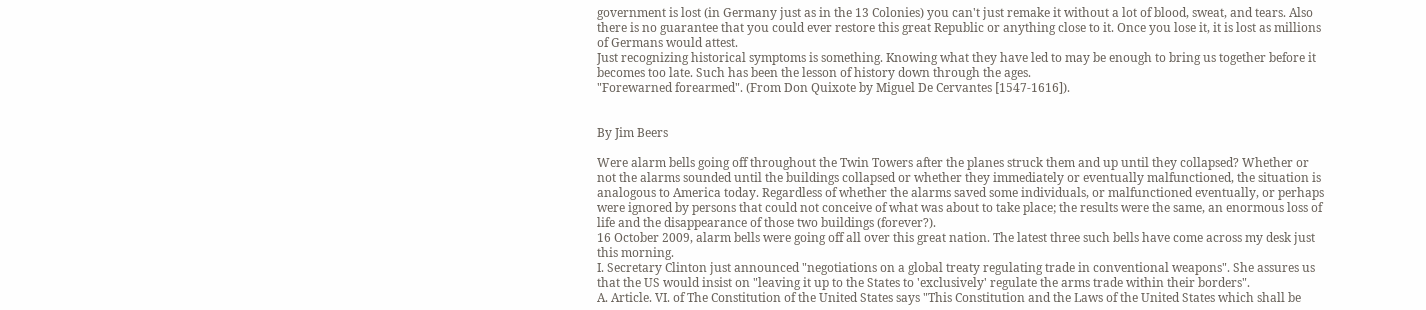government is lost (in Germany just as in the 13 Colonies) you can't just remake it without a lot of blood, sweat, and tears. Also there is no guarantee that you could ever restore this great Republic or anything close to it. Once you lose it, it is lost as millions of Germans would attest.
Just recognizing historical symptoms is something. Knowing what they have led to may be enough to bring us together before it becomes too late. Such has been the lesson of history down through the ages.
"Forewarned forearmed". (From Don Quixote by Miguel De Cervantes [1547-1616]).


By Jim Beers

Were alarm bells going off throughout the Twin Towers after the planes struck them and up until they collapsed? Whether or not the alarms sounded until the buildings collapsed or whether they immediately or eventually malfunctioned, the situation is analogous to America today. Regardless of whether the alarms saved some individuals, or malfunctioned eventually, or perhaps were ignored by persons that could not conceive of what was about to take place; the results were the same, an enormous loss of life and the disappearance of those two buildings (forever?).
16 October 2009, alarm bells were going off all over this great nation. The latest three such bells have come across my desk just this morning.
I. Secretary Clinton just announced "negotiations on a global treaty regulating trade in conventional weapons". She assures us that the US would insist on "leaving it up to the States to 'exclusively' regulate the arms trade within their borders".
A. Article. VI. of The Constitution of the United States says "This Constitution and the Laws of the United States which shall be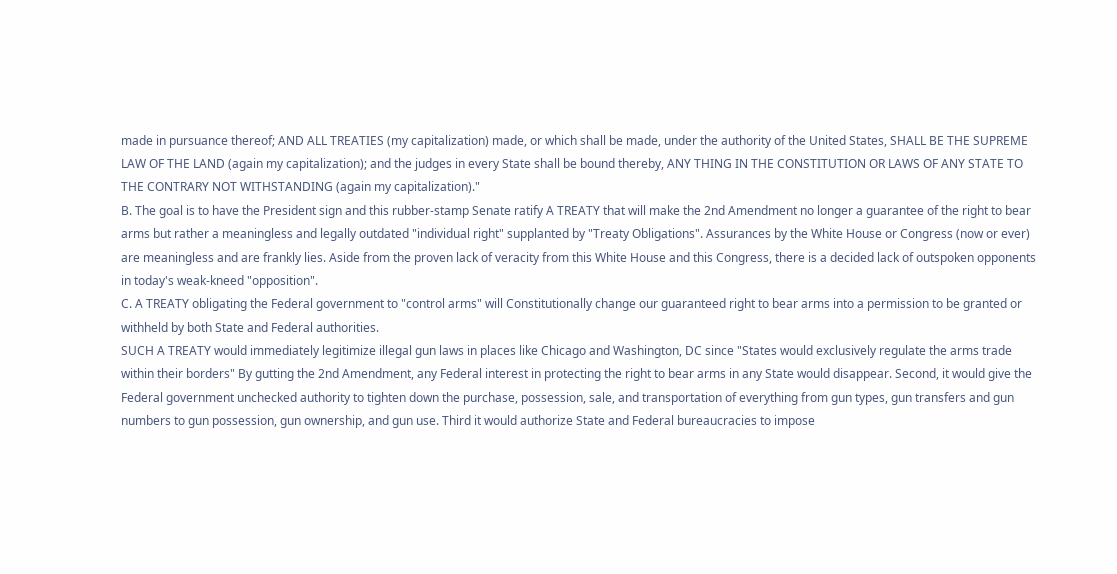made in pursuance thereof; AND ALL TREATIES (my capitalization) made, or which shall be made, under the authority of the United States, SHALL BE THE SUPREME LAW OF THE LAND (again my capitalization); and the judges in every State shall be bound thereby, ANY THING IN THE CONSTITUTION OR LAWS OF ANY STATE TO THE CONTRARY NOT WITHSTANDING (again my capitalization)."
B. The goal is to have the President sign and this rubber-stamp Senate ratify A TREATY that will make the 2nd Amendment no longer a guarantee of the right to bear arms but rather a meaningless and legally outdated "individual right" supplanted by "Treaty Obligations". Assurances by the White House or Congress (now or ever) are meaningless and are frankly lies. Aside from the proven lack of veracity from this White House and this Congress, there is a decided lack of outspoken opponents in today's weak-kneed "opposition".
C. A TREATY obligating the Federal government to "control arms" will Constitutionally change our guaranteed right to bear arms into a permission to be granted or withheld by both State and Federal authorities.
SUCH A TREATY would immediately legitimize illegal gun laws in places like Chicago and Washington, DC since "States would exclusively regulate the arms trade within their borders" By gutting the 2nd Amendment, any Federal interest in protecting the right to bear arms in any State would disappear. Second, it would give the Federal government unchecked authority to tighten down the purchase, possession, sale, and transportation of everything from gun types, gun transfers and gun numbers to gun possession, gun ownership, and gun use. Third it would authorize State and Federal bureaucracies to impose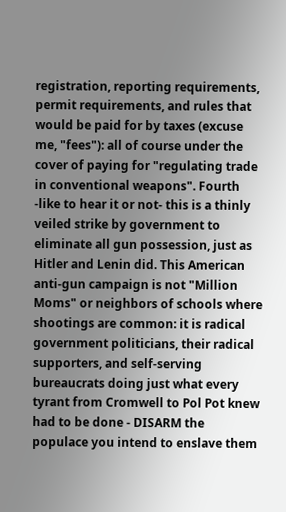registration, reporting requirements, permit requirements, and rules that would be paid for by taxes (excuse me, "fees"): all of course under the cover of paying for "regulating trade in conventional weapons". Fourth -like to hear it or not- this is a thinly veiled strike by government to eliminate all gun possession, just as Hitler and Lenin did. This American anti-gun campaign is not "Million Moms" or neighbors of schools where shootings are common: it is radical government politicians, their radical supporters, and self-serving bureaucrats doing just what every tyrant from Cromwell to Pol Pot knew had to be done - DISARM the populace you intend to enslave them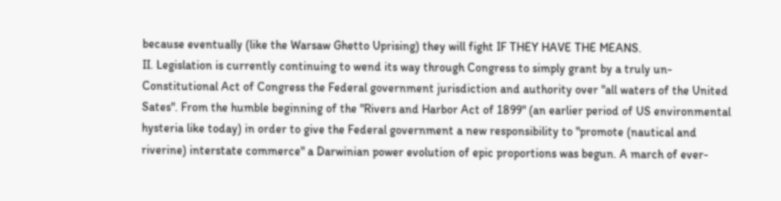because eventually (like the Warsaw Ghetto Uprising) they will fight IF THEY HAVE THE MEANS.
II. Legislation is currently continuing to wend its way through Congress to simply grant by a truly un-Constitutional Act of Congress the Federal government jurisdiction and authority over "all waters of the United Sates". From the humble beginning of the "Rivers and Harbor Act of 1899" (an earlier period of US environmental hysteria like today) in order to give the Federal government a new responsibility to "promote (nautical and riverine) interstate commerce" a Darwinian power evolution of epic proportions was begun. A march of ever-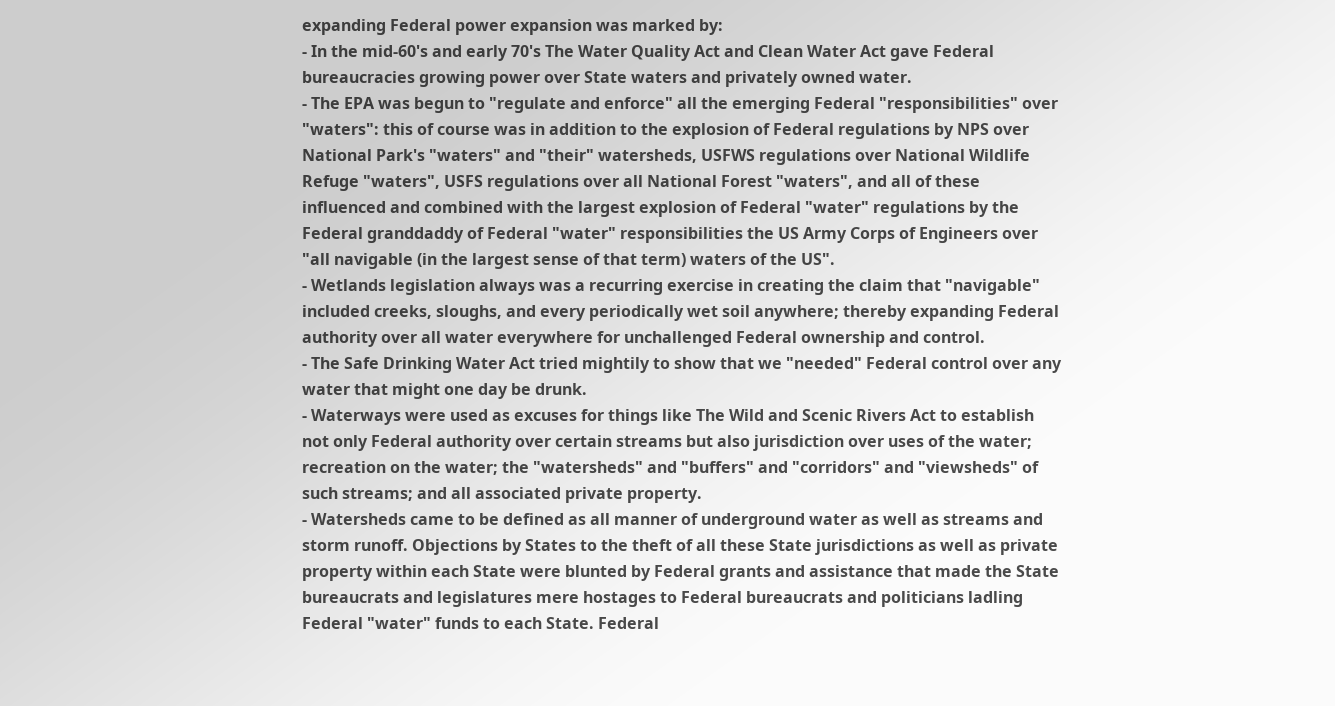expanding Federal power expansion was marked by:
- In the mid-60's and early 70's The Water Quality Act and Clean Water Act gave Federal bureaucracies growing power over State waters and privately owned water.
- The EPA was begun to "regulate and enforce" all the emerging Federal "responsibilities" over "waters": this of course was in addition to the explosion of Federal regulations by NPS over National Park's "waters" and "their" watersheds, USFWS regulations over National Wildlife Refuge "waters", USFS regulations over all National Forest "waters", and all of these influenced and combined with the largest explosion of Federal "water" regulations by the Federal granddaddy of Federal "water" responsibilities the US Army Corps of Engineers over "all navigable (in the largest sense of that term) waters of the US".
- Wetlands legislation always was a recurring exercise in creating the claim that "navigable" included creeks, sloughs, and every periodically wet soil anywhere; thereby expanding Federal authority over all water everywhere for unchallenged Federal ownership and control.
- The Safe Drinking Water Act tried mightily to show that we "needed" Federal control over any water that might one day be drunk.
- Waterways were used as excuses for things like The Wild and Scenic Rivers Act to establish not only Federal authority over certain streams but also jurisdiction over uses of the water; recreation on the water; the "watersheds" and "buffers" and "corridors" and "viewsheds" of such streams; and all associated private property.
- Watersheds came to be defined as all manner of underground water as well as streams and storm runoff. Objections by States to the theft of all these State jurisdictions as well as private property within each State were blunted by Federal grants and assistance that made the State bureaucrats and legislatures mere hostages to Federal bureaucrats and politicians ladling Federal "water" funds to each State. Federal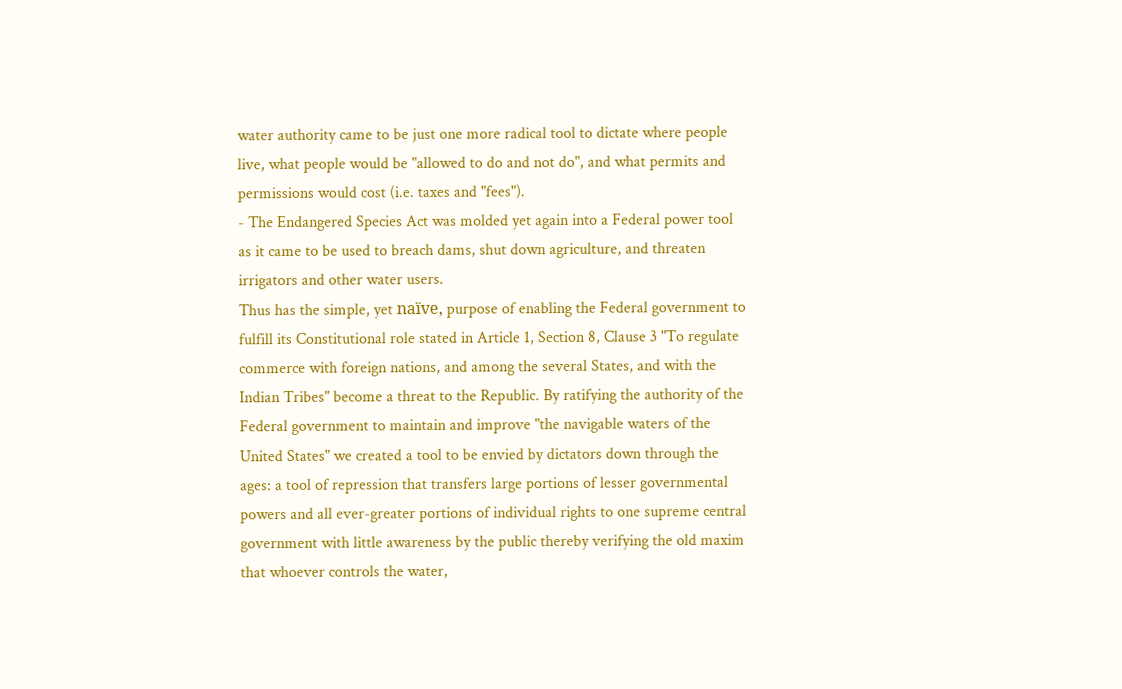water authority came to be just one more radical tool to dictate where people live, what people would be "allowed to do and not do", and what permits and permissions would cost (i.e. taxes and "fees").
- The Endangered Species Act was molded yet again into a Federal power tool as it came to be used to breach dams, shut down agriculture, and threaten irrigators and other water users.
Thus has the simple, yet naïve, purpose of enabling the Federal government to fulfill its Constitutional role stated in Article 1, Section 8, Clause 3 "To regulate commerce with foreign nations, and among the several States, and with the Indian Tribes" become a threat to the Republic. By ratifying the authority of the Federal government to maintain and improve "the navigable waters of the United States" we created a tool to be envied by dictators down through the ages: a tool of repression that transfers large portions of lesser governmental powers and all ever-greater portions of individual rights to one supreme central government with little awareness by the public thereby verifying the old maxim that whoever controls the water,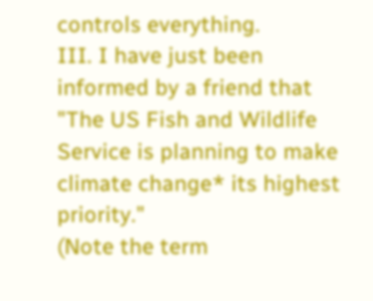controls everything.
III. I have just been informed by a friend that "The US Fish and Wildlife Service is planning to make climate change* its highest priority."
(Note the term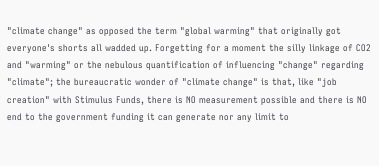"climate change" as opposed the term "global warming" that originally got everyone's shorts all wadded up. Forgetting for a moment the silly linkage of CO2 and "warming" or the nebulous quantification of influencing "change" regarding "climate"; the bureaucratic wonder of "climate change" is that, like "job creation" with Stimulus Funds, there is NO measurement possible and there is NO end to the government funding it can generate nor any limit to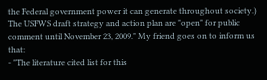the Federal government power it can generate throughout society.)
The USFWS draft strategy and action plan are "open" for public comment until November 23, 2009." My friend goes on to inform us that:
- "The literature cited list for this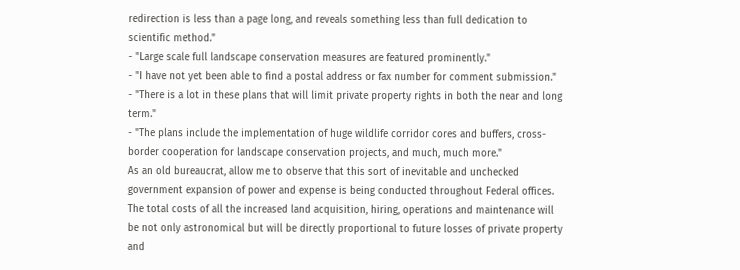redirection is less than a page long, and reveals something less than full dedication to scientific method."
- "Large scale full landscape conservation measures are featured prominently."
- "I have not yet been able to find a postal address or fax number for comment submission."
- "There is a lot in these plans that will limit private property rights in both the near and long term."
- "The plans include the implementation of huge wildlife corridor cores and buffers, cross-border cooperation for landscape conservation projects, and much, much more."
As an old bureaucrat, allow me to observe that this sort of inevitable and unchecked government expansion of power and expense is being conducted throughout Federal offices. The total costs of all the increased land acquisition, hiring, operations and maintenance will be not only astronomical but will be directly proportional to future losses of private property and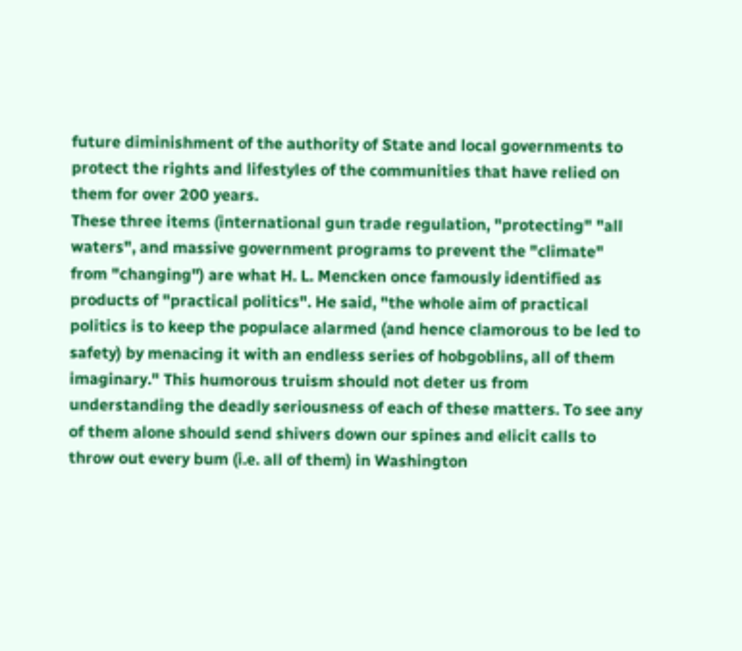future diminishment of the authority of State and local governments to protect the rights and lifestyles of the communities that have relied on them for over 200 years.
These three items (international gun trade regulation, "protecting" "all waters", and massive government programs to prevent the "climate" from "changing") are what H. L. Mencken once famously identified as products of "practical politics". He said, "the whole aim of practical politics is to keep the populace alarmed (and hence clamorous to be led to safety) by menacing it with an endless series of hobgoblins, all of them imaginary." This humorous truism should not deter us from understanding the deadly seriousness of each of these matters. To see any of them alone should send shivers down our spines and elicit calls to throw out every bum (i.e. all of them) in Washington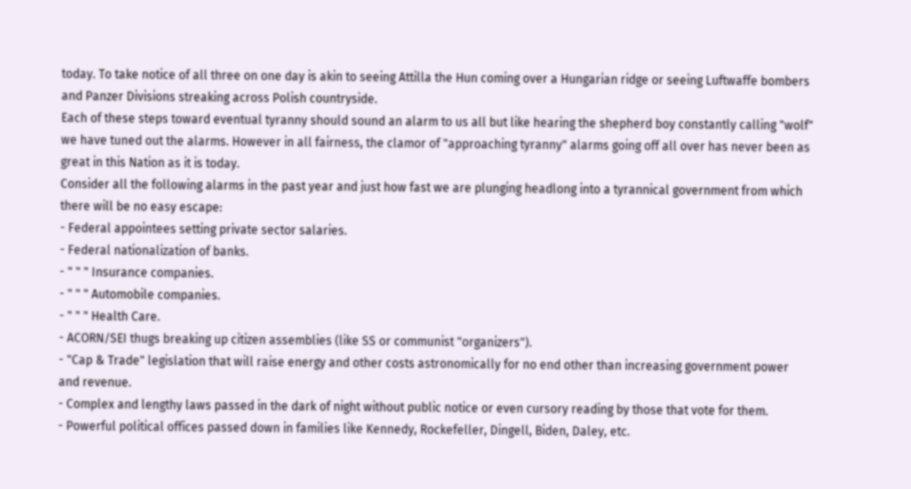today. To take notice of all three on one day is akin to seeing Attilla the Hun coming over a Hungarian ridge or seeing Luftwaffe bombers and Panzer Divisions streaking across Polish countryside.
Each of these steps toward eventual tyranny should sound an alarm to us all but like hearing the shepherd boy constantly calling "wolf" we have tuned out the alarms. However in all fairness, the clamor of "approaching tyranny" alarms going off all over has never been as great in this Nation as it is today.
Consider all the following alarms in the past year and just how fast we are plunging headlong into a tyrannical government from which there will be no easy escape:
- Federal appointees setting private sector salaries.
- Federal nationalization of banks.
- " " " Insurance companies.
- " " " Automobile companies.
- " " " Health Care.
- ACORN/SEI thugs breaking up citizen assemblies (like SS or communist "organizers").
- "Cap & Trade" legislation that will raise energy and other costs astronomically for no end other than increasing government power and revenue.
- Complex and lengthy laws passed in the dark of night without public notice or even cursory reading by those that vote for them.
- Powerful political offices passed down in families like Kennedy, Rockefeller, Dingell, Biden, Daley, etc.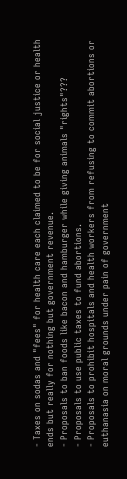- Taxes on sodas and "fees" for health care each claimed to be for social justice or health ends but really for nothing but government revenue.
- Proposals to ban foods like bacon and hamburger while giving animals "rights"???
- Proposals to use public taxes to fund abortions.
- Proposals to prohibit hospitals and health workers from refusing to commit abortions or euthanasia on moral grounds under pain of government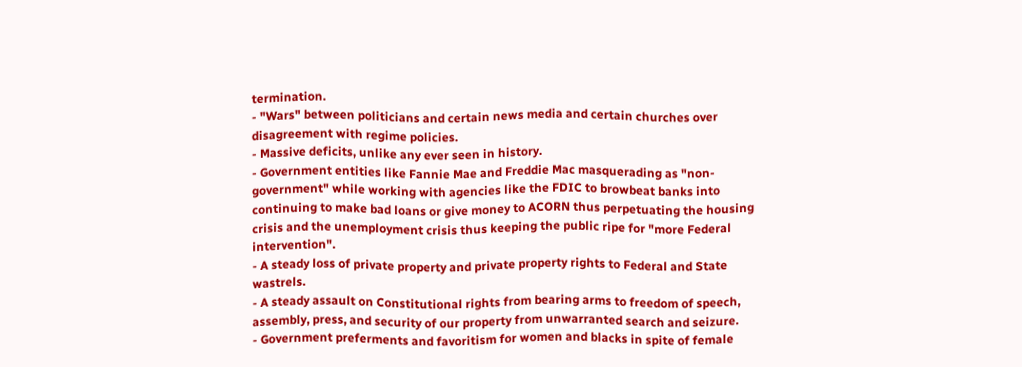termination.
- "Wars" between politicians and certain news media and certain churches over disagreement with regime policies.
- Massive deficits, unlike any ever seen in history.
- Government entities like Fannie Mae and Freddie Mac masquerading as "non-government" while working with agencies like the FDIC to browbeat banks into continuing to make bad loans or give money to ACORN thus perpetuating the housing crisis and the unemployment crisis thus keeping the public ripe for "more Federal intervention".
- A steady loss of private property and private property rights to Federal and State wastrels.
- A steady assault on Constitutional rights from bearing arms to freedom of speech, assembly, press, and security of our property from unwarranted search and seizure.
- Government preferments and favoritism for women and blacks in spite of female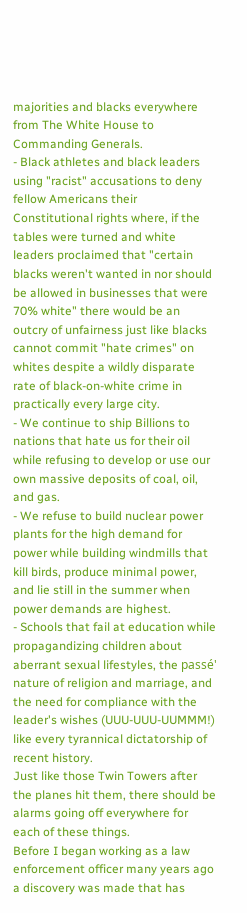majorities and blacks everywhere from The White House to Commanding Generals.
- Black athletes and black leaders using "racist" accusations to deny fellow Americans their Constitutional rights where, if the tables were turned and white leaders proclaimed that "certain blacks weren't wanted in nor should be allowed in businesses that were 70% white" there would be an outcry of unfairness just like blacks cannot commit "hate crimes" on whites despite a wildly disparate rate of black-on-white crime in practically every large city.
- We continue to ship Billions to nations that hate us for their oil while refusing to develop or use our own massive deposits of coal, oil, and gas.
- We refuse to build nuclear power plants for the high demand for power while building windmills that kill birds, produce minimal power, and lie still in the summer when power demands are highest.
- Schools that fail at education while propagandizing children about aberrant sexual lifestyles, the passé' nature of religion and marriage, and the need for compliance with the leader's wishes (UUU-UUU-UUMMM!) like every tyrannical dictatorship of recent history.
Just like those Twin Towers after the planes hit them, there should be alarms going off everywhere for each of these things.
Before I began working as a law enforcement officer many years ago a discovery was made that has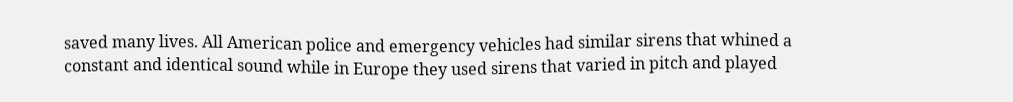saved many lives. All American police and emergency vehicles had similar sirens that whined a constant and identical sound while in Europe they used sirens that varied in pitch and played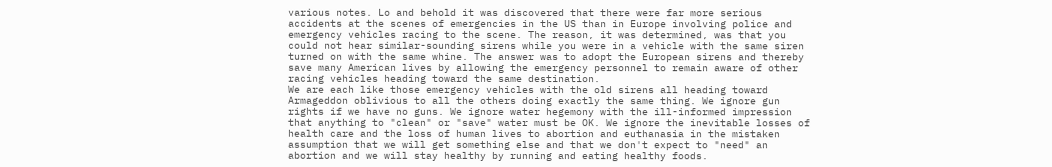various notes. Lo and behold it was discovered that there were far more serious accidents at the scenes of emergencies in the US than in Europe involving police and emergency vehicles racing to the scene. The reason, it was determined, was that you could not hear similar-sounding sirens while you were in a vehicle with the same siren turned on with the same whine. The answer was to adopt the European sirens and thereby save many American lives by allowing the emergency personnel to remain aware of other racing vehicles heading toward the same destination.
We are each like those emergency vehicles with the old sirens all heading toward Armageddon oblivious to all the others doing exactly the same thing. We ignore gun rights if we have no guns. We ignore water hegemony with the ill-informed impression that anything to "clean" or "save" water must be OK. We ignore the inevitable losses of health care and the loss of human lives to abortion and euthanasia in the mistaken assumption that we will get something else and that we don't expect to "need" an abortion and we will stay healthy by running and eating healthy foods.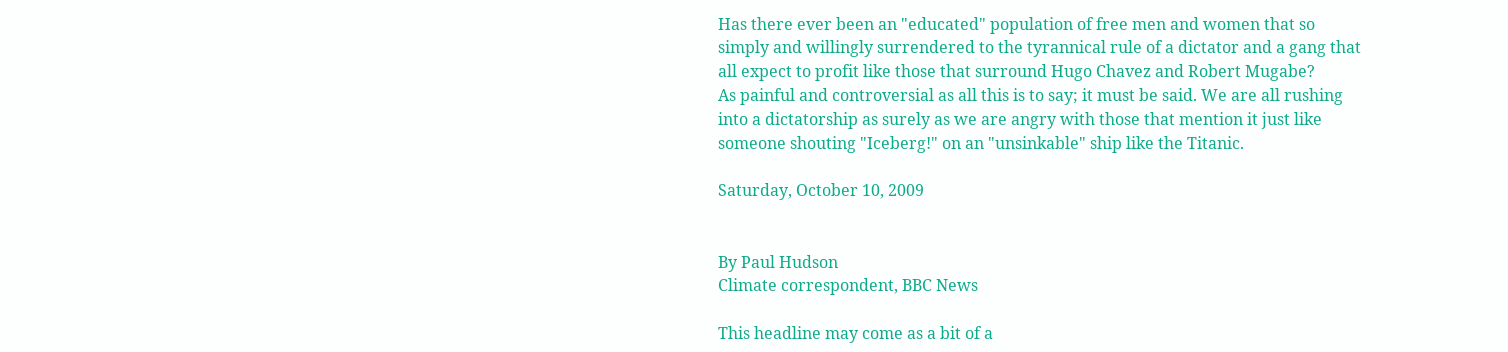Has there ever been an "educated" population of free men and women that so simply and willingly surrendered to the tyrannical rule of a dictator and a gang that all expect to profit like those that surround Hugo Chavez and Robert Mugabe?
As painful and controversial as all this is to say; it must be said. We are all rushing into a dictatorship as surely as we are angry with those that mention it just like someone shouting "Iceberg!" on an "unsinkable" ship like the Titanic.

Saturday, October 10, 2009


By Paul Hudson
Climate correspondent, BBC News

This headline may come as a bit of a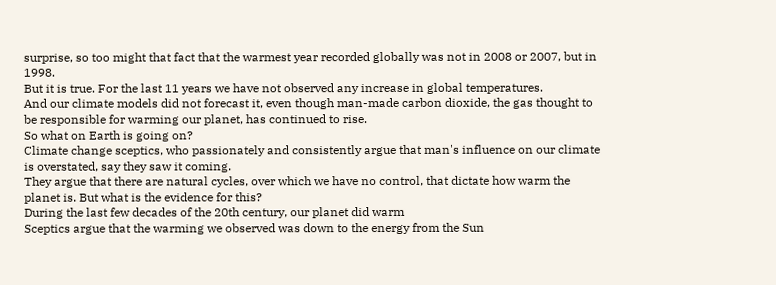surprise, so too might that fact that the warmest year recorded globally was not in 2008 or 2007, but in 1998.
But it is true. For the last 11 years we have not observed any increase in global temperatures.
And our climate models did not forecast it, even though man-made carbon dioxide, the gas thought to be responsible for warming our planet, has continued to rise.
So what on Earth is going on?
Climate change sceptics, who passionately and consistently argue that man's influence on our climate is overstated, say they saw it coming.
They argue that there are natural cycles, over which we have no control, that dictate how warm the planet is. But what is the evidence for this?
During the last few decades of the 20th century, our planet did warm
Sceptics argue that the warming we observed was down to the energy from the Sun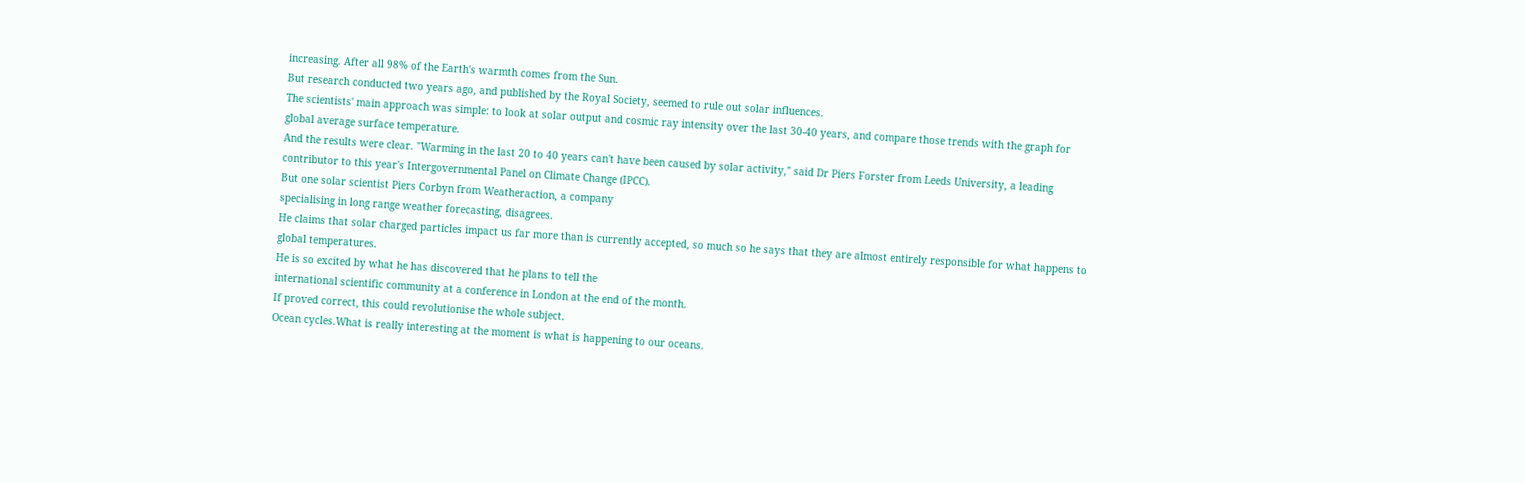increasing. After all 98% of the Earth's warmth comes from the Sun.
But research conducted two years ago, and published by the Royal Society, seemed to rule out solar influences.
The scientists' main approach was simple: to look at solar output and cosmic ray intensity over the last 30-40 years, and compare those trends with the graph for global average surface temperature.
And the results were clear. "Warming in the last 20 to 40 years can't have been caused by solar activity," said Dr Piers Forster from Leeds University, a leading contributor to this year's Intergovernmental Panel on Climate Change (IPCC).
But one solar scientist Piers Corbyn from Weatheraction, a company
specialising in long range weather forecasting, disagrees.
He claims that solar charged particles impact us far more than is currently accepted, so much so he says that they are almost entirely responsible for what happens to global temperatures.
He is so excited by what he has discovered that he plans to tell the
international scientific community at a conference in London at the end of the month.
If proved correct, this could revolutionise the whole subject.
Ocean cycles.What is really interesting at the moment is what is happening to our oceans.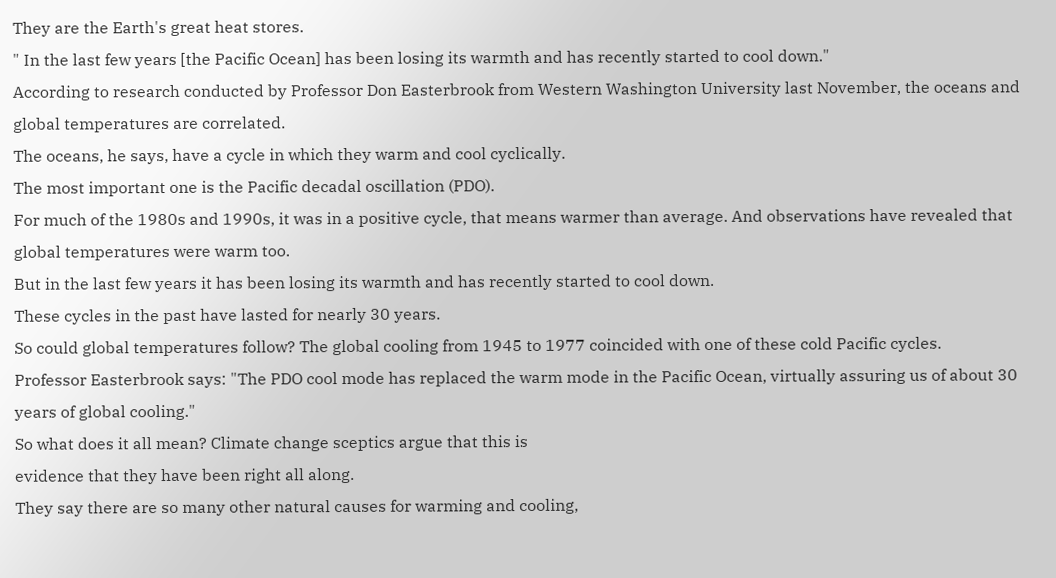They are the Earth's great heat stores.
" In the last few years [the Pacific Ocean] has been losing its warmth and has recently started to cool down."
According to research conducted by Professor Don Easterbrook from Western Washington University last November, the oceans and global temperatures are correlated.
The oceans, he says, have a cycle in which they warm and cool cyclically.
The most important one is the Pacific decadal oscillation (PDO).
For much of the 1980s and 1990s, it was in a positive cycle, that means warmer than average. And observations have revealed that global temperatures were warm too.
But in the last few years it has been losing its warmth and has recently started to cool down.
These cycles in the past have lasted for nearly 30 years.
So could global temperatures follow? The global cooling from 1945 to 1977 coincided with one of these cold Pacific cycles.
Professor Easterbrook says: "The PDO cool mode has replaced the warm mode in the Pacific Ocean, virtually assuring us of about 30 years of global cooling."
So what does it all mean? Climate change sceptics argue that this is
evidence that they have been right all along.
They say there are so many other natural causes for warming and cooling,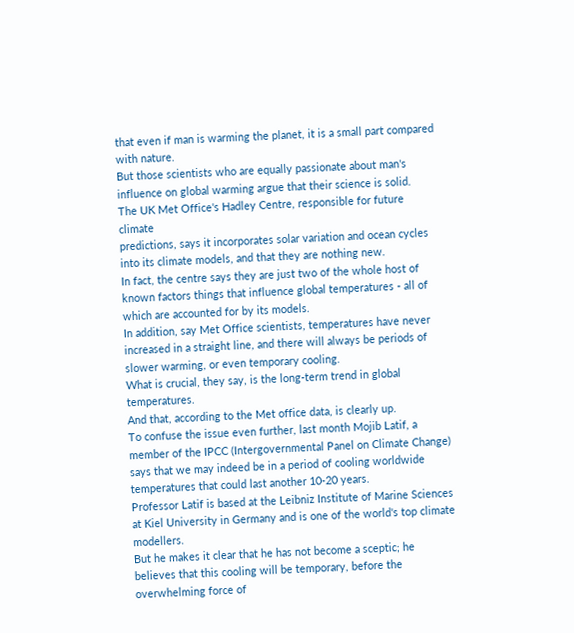that even if man is warming the planet, it is a small part compared with nature.
But those scientists who are equally passionate about man's influence on global warming argue that their science is solid.
The UK Met Office's Hadley Centre, responsible for future climate
predictions, says it incorporates solar variation and ocean cycles into its climate models, and that they are nothing new.
In fact, the centre says they are just two of the whole host of known factors things that influence global temperatures - all of which are accounted for by its models.
In addition, say Met Office scientists, temperatures have never increased in a straight line, and there will always be periods of slower warming, or even temporary cooling.
What is crucial, they say, is the long-term trend in global temperatures.
And that, according to the Met office data, is clearly up.
To confuse the issue even further, last month Mojib Latif, a member of the IPCC (Intergovernmental Panel on Climate Change) says that we may indeed be in a period of cooling worldwide temperatures that could last another 10-20 years.
Professor Latif is based at the Leibniz Institute of Marine Sciences at Kiel University in Germany and is one of the world's top climate modellers.
But he makes it clear that he has not become a sceptic; he believes that this cooling will be temporary, before the overwhelming force of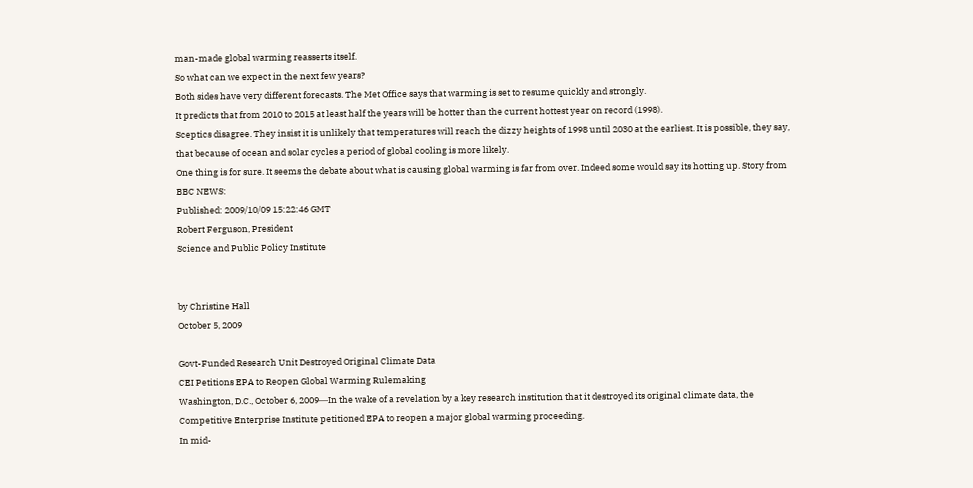man-made global warming reasserts itself.
So what can we expect in the next few years?
Both sides have very different forecasts. The Met Office says that warming is set to resume quickly and strongly.
It predicts that from 2010 to 2015 at least half the years will be hotter than the current hottest year on record (1998).
Sceptics disagree. They insist it is unlikely that temperatures will reach the dizzy heights of 1998 until 2030 at the earliest. It is possible, they say, that because of ocean and solar cycles a period of global cooling is more likely.
One thing is for sure. It seems the debate about what is causing global warming is far from over. Indeed some would say its hotting up. Story from BBC NEWS:
Published: 2009/10/09 15:22:46 GMT
Robert Ferguson, President
Science and Public Policy Institute


by Christine Hall
October 5, 2009

Govt-Funded Research Unit Destroyed Original Climate Data
CEI Petitions EPA to Reopen Global Warming Rulemaking
Washington, D.C., October 6, 2009―In the wake of a revelation by a key research institution that it destroyed its original climate data, the Competitive Enterprise Institute petitioned EPA to reopen a major global warming proceeding.
In mid-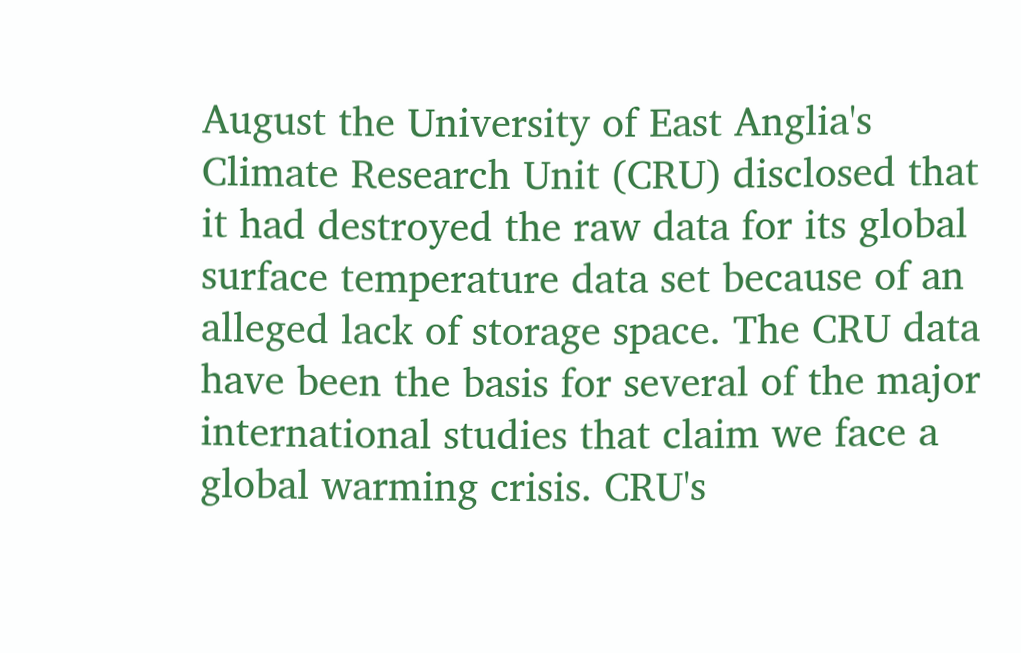August the University of East Anglia's Climate Research Unit (CRU) disclosed that it had destroyed the raw data for its global surface temperature data set because of an alleged lack of storage space. The CRU data have been the basis for several of the major international studies that claim we face a global warming crisis. CRU's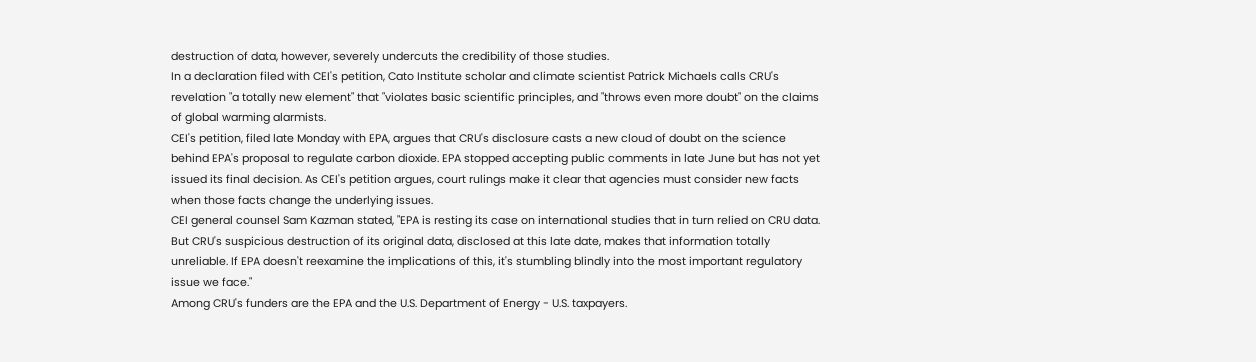destruction of data, however, severely undercuts the credibility of those studies.
In a declaration filed with CEI's petition, Cato Institute scholar and climate scientist Patrick Michaels calls CRU's revelation "a totally new element" that "violates basic scientific principles, and "throws even more doubt" on the claims of global warming alarmists.
CEI's petition, filed late Monday with EPA, argues that CRU's disclosure casts a new cloud of doubt on the science behind EPA's proposal to regulate carbon dioxide. EPA stopped accepting public comments in late June but has not yet issued its final decision. As CEI's petition argues, court rulings make it clear that agencies must consider new facts when those facts change the underlying issues.
CEI general counsel Sam Kazman stated, "EPA is resting its case on international studies that in turn relied on CRU data. But CRU's suspicious destruction of its original data, disclosed at this late date, makes that information totally unreliable. If EPA doesn't reexamine the implications of this, it's stumbling blindly into the most important regulatory issue we face."
Among CRU's funders are the EPA and the U.S. Department of Energy - U.S. taxpayers.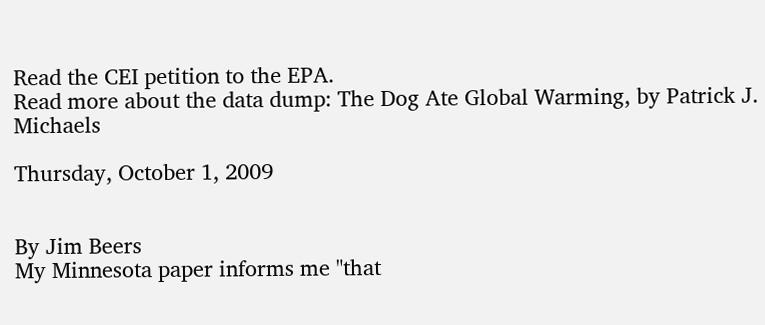Read the CEI petition to the EPA.
Read more about the data dump: The Dog Ate Global Warming, by Patrick J. Michaels

Thursday, October 1, 2009


By Jim Beers
My Minnesota paper informs me "that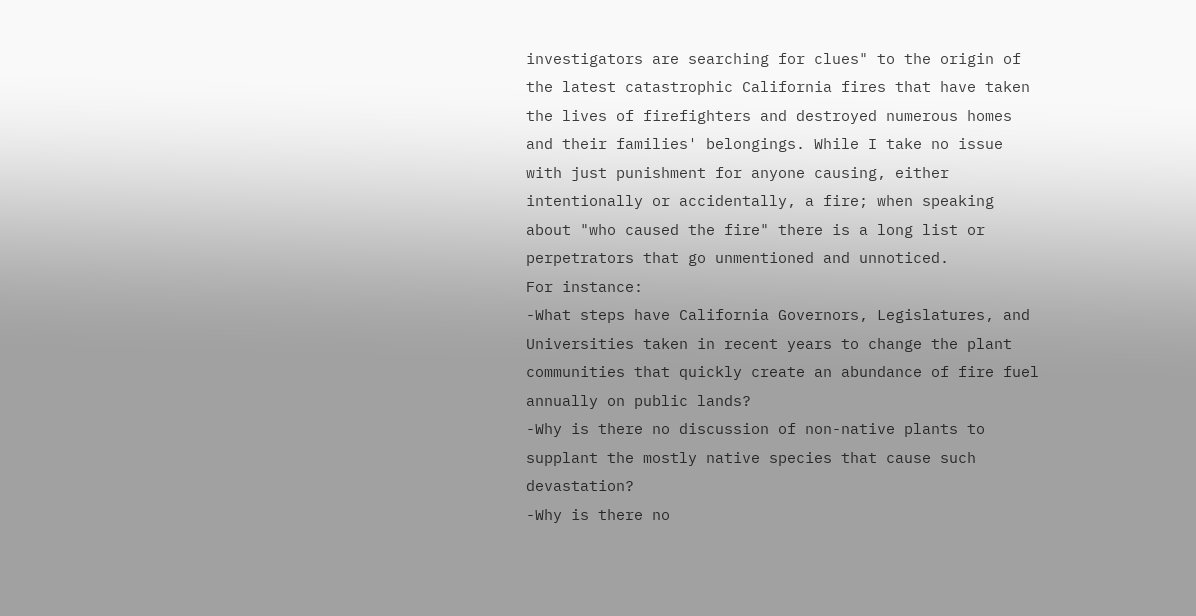investigators are searching for clues" to the origin of the latest catastrophic California fires that have taken the lives of firefighters and destroyed numerous homes and their families' belongings. While I take no issue with just punishment for anyone causing, either intentionally or accidentally, a fire; when speaking about "who caused the fire" there is a long list or perpetrators that go unmentioned and unnoticed.
For instance:
-What steps have California Governors, Legislatures, and Universities taken in recent years to change the plant communities that quickly create an abundance of fire fuel annually on public lands?
-Why is there no discussion of non-native plants to supplant the mostly native species that cause such devastation?
-Why is there no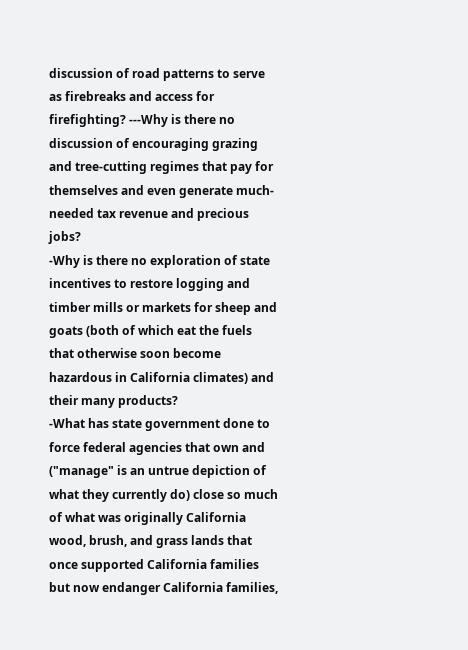discussion of road patterns to serve as firebreaks and access for firefighting? ---Why is there no discussion of encouraging grazing and tree-cutting regimes that pay for themselves and even generate much-needed tax revenue and precious jobs?
-Why is there no exploration of state incentives to restore logging and timber mills or markets for sheep and goats (both of which eat the fuels that otherwise soon become hazardous in California climates) and their many products?
-What has state government done to force federal agencies that own and ("manage" is an untrue depiction of what they currently do) close so much of what was originally California wood, brush, and grass lands that once supported California families but now endanger California families,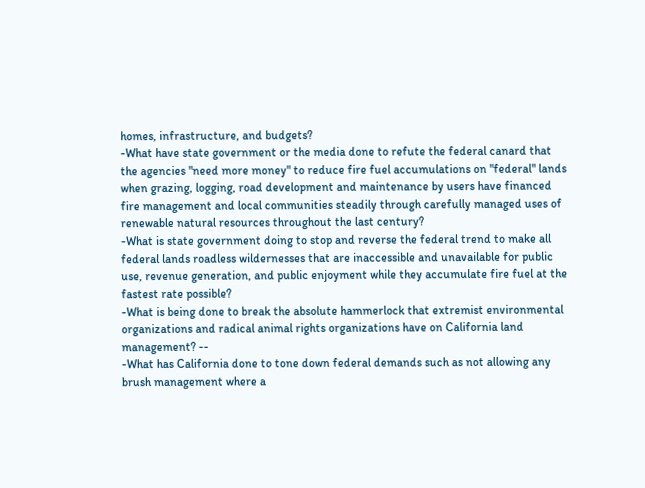homes, infrastructure, and budgets?
-What have state government or the media done to refute the federal canard that the agencies "need more money" to reduce fire fuel accumulations on "federal" lands when grazing, logging, road development and maintenance by users have financed fire management and local communities steadily through carefully managed uses of renewable natural resources throughout the last century?
-What is state government doing to stop and reverse the federal trend to make all federal lands roadless wildernesses that are inaccessible and unavailable for public use, revenue generation, and public enjoyment while they accumulate fire fuel at the fastest rate possible?
-What is being done to break the absolute hammerlock that extremist environmental organizations and radical animal rights organizations have on California land management? --
-What has California done to tone down federal demands such as not allowing any brush management where a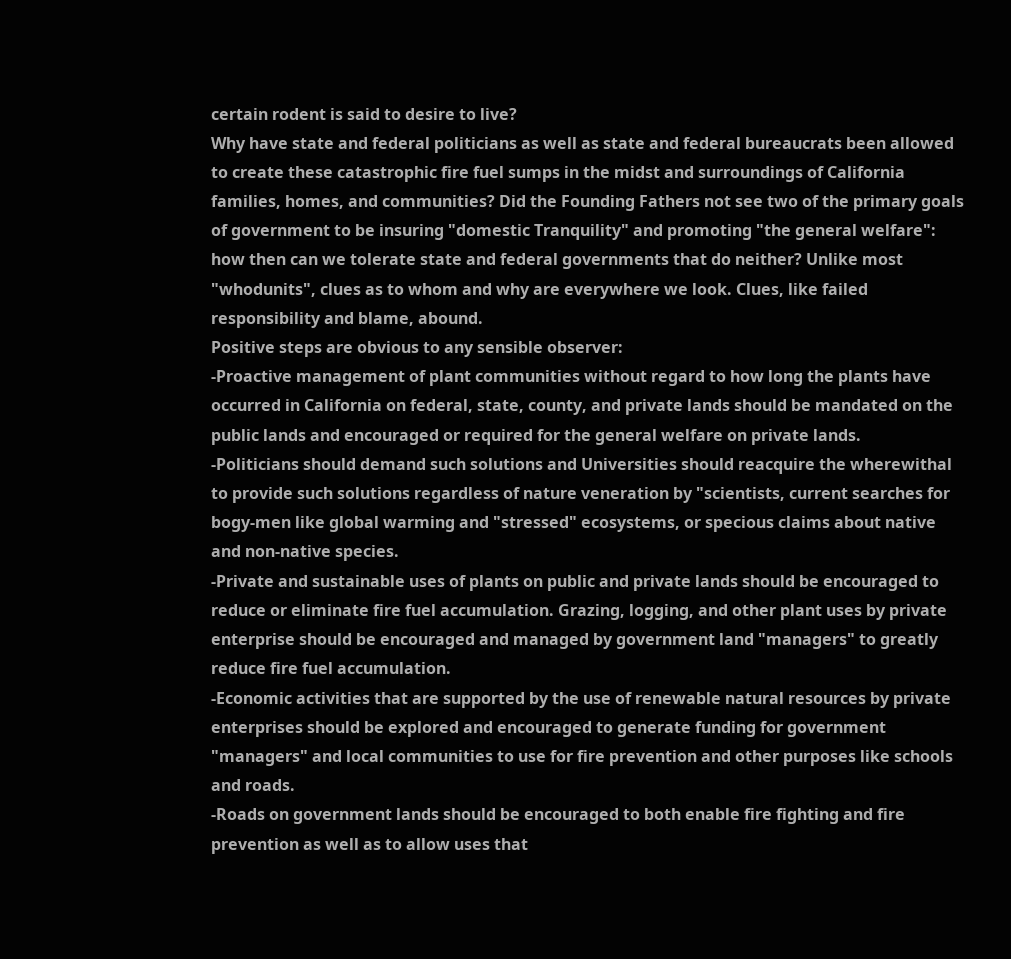certain rodent is said to desire to live?
Why have state and federal politicians as well as state and federal bureaucrats been allowed to create these catastrophic fire fuel sumps in the midst and surroundings of California families, homes, and communities? Did the Founding Fathers not see two of the primary goals of government to be insuring "domestic Tranquility" and promoting "the general welfare": how then can we tolerate state and federal governments that do neither? Unlike most "whodunits", clues as to whom and why are everywhere we look. Clues, like failed responsibility and blame, abound.
Positive steps are obvious to any sensible observer:
-Proactive management of plant communities without regard to how long the plants have occurred in California on federal, state, county, and private lands should be mandated on the public lands and encouraged or required for the general welfare on private lands.
-Politicians should demand such solutions and Universities should reacquire the wherewithal to provide such solutions regardless of nature veneration by "scientists, current searches for bogy-men like global warming and "stressed" ecosystems, or specious claims about native and non-native species.
-Private and sustainable uses of plants on public and private lands should be encouraged to reduce or eliminate fire fuel accumulation. Grazing, logging, and other plant uses by private enterprise should be encouraged and managed by government land "managers" to greatly reduce fire fuel accumulation.
-Economic activities that are supported by the use of renewable natural resources by private enterprises should be explored and encouraged to generate funding for government "managers" and local communities to use for fire prevention and other purposes like schools and roads.
-Roads on government lands should be encouraged to both enable fire fighting and fire prevention as well as to allow uses that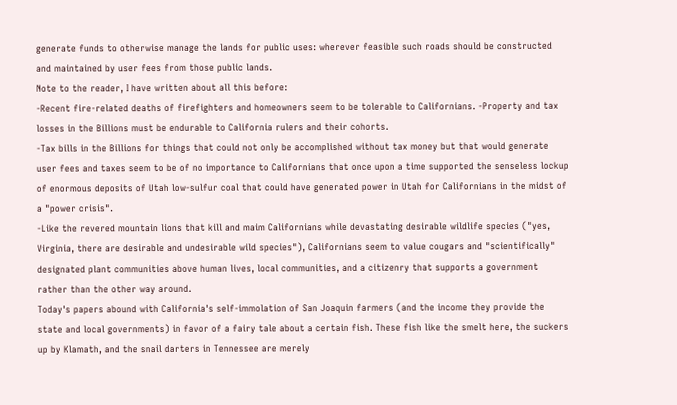generate funds to otherwise manage the lands for public uses: wherever feasible such roads should be constructed and maintained by user fees from those public lands.
Note to the reader, I have written about all this before:
-Recent fire-related deaths of firefighters and homeowners seem to be tolerable to Californians. -Property and tax losses in the Billions must be endurable to California rulers and their cohorts.
-Tax bills in the Billions for things that could not only be accomplished without tax money but that would generate user fees and taxes seem to be of no importance to Californians that once upon a time supported the senseless lockup of enormous deposits of Utah low-sulfur coal that could have generated power in Utah for Californians in the midst of a "power crisis".
-Like the revered mountain lions that kill and maim Californians while devastating desirable wildlife species ("yes, Virginia, there are desirable and undesirable wild species"), Californians seem to value cougars and "scientifically" designated plant communities above human lives, local communities, and a citizenry that supports a government rather than the other way around.
Today's papers abound with California's self-immolation of San Joaquin farmers (and the income they provide the state and local governments) in favor of a fairy tale about a certain fish. These fish like the smelt here, the suckers up by Klamath, and the snail darters in Tennessee are merely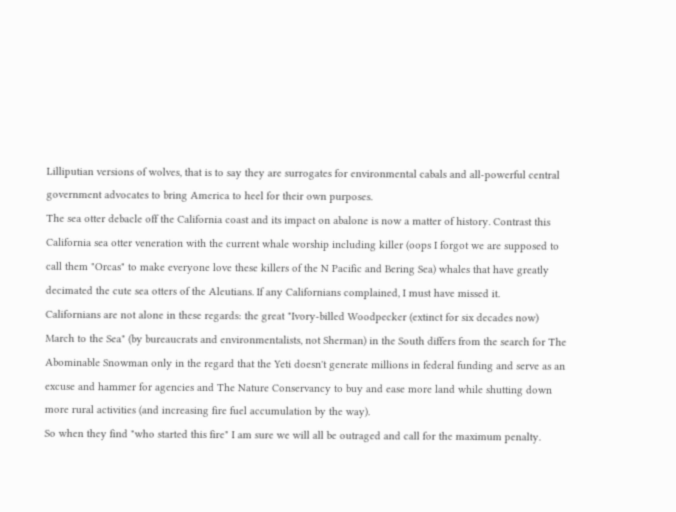Lilliputian versions of wolves, that is to say they are surrogates for environmental cabals and all-powerful central government advocates to bring America to heel for their own purposes.
The sea otter debacle off the California coast and its impact on abalone is now a matter of history. Contrast this California sea otter veneration with the current whale worship including killer (oops I forgot we are supposed to call them "Orcas" to make everyone love these killers of the N Pacific and Bering Sea) whales that have greatly decimated the cute sea otters of the Aleutians. If any Californians complained, I must have missed it.
Californians are not alone in these regards: the great "Ivory-billed Woodpecker (extinct for six decades now) March to the Sea" (by bureaucrats and environmentalists, not Sherman) in the South differs from the search for The Abominable Snowman only in the regard that the Yeti doesn't generate millions in federal funding and serve as an excuse and hammer for agencies and The Nature Conservancy to buy and ease more land while shutting down more rural activities (and increasing fire fuel accumulation by the way).
So when they find "who started this fire" I am sure we will all be outraged and call for the maximum penalty.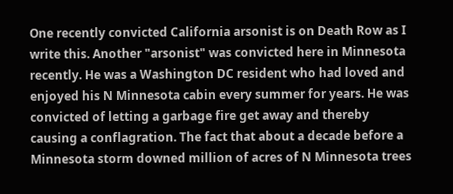One recently convicted California arsonist is on Death Row as I write this. Another "arsonist" was convicted here in Minnesota recently. He was a Washington DC resident who had loved and enjoyed his N Minnesota cabin every summer for years. He was convicted of letting a garbage fire get away and thereby causing a conflagration. The fact that about a decade before a Minnesota storm downed million of acres of N Minnesota trees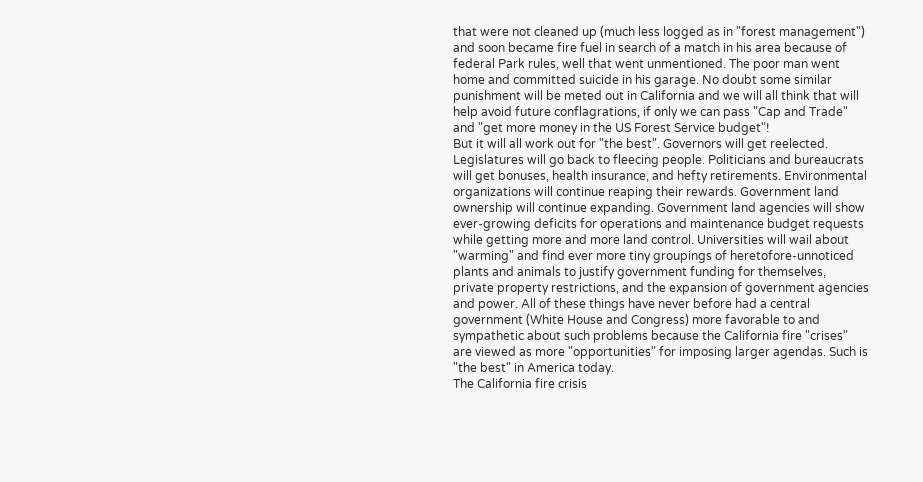that were not cleaned up (much less logged as in "forest management") and soon became fire fuel in search of a match in his area because of federal Park rules, well that went unmentioned. The poor man went home and committed suicide in his garage. No doubt some similar punishment will be meted out in California and we will all think that will help avoid future conflagrations, if only we can pass "Cap and Trade" and "get more money in the US Forest Service budget"!
But it will all work out for "the best". Governors will get reelected. Legislatures will go back to fleecing people. Politicians and bureaucrats will get bonuses, health insurance, and hefty retirements. Environmental organizations will continue reaping their rewards. Government land ownership will continue expanding. Government land agencies will show ever-growing deficits for operations and maintenance budget requests while getting more and more land control. Universities will wail about "warming" and find ever more tiny groupings of heretofore-unnoticed plants and animals to justify government funding for themselves, private property restrictions, and the expansion of government agencies and power. All of these things have never before had a central government (White House and Congress) more favorable to and sympathetic about such problems because the California fire "crises" are viewed as more "opportunities" for imposing larger agendas. Such is "the best" in America today.
The California fire crisis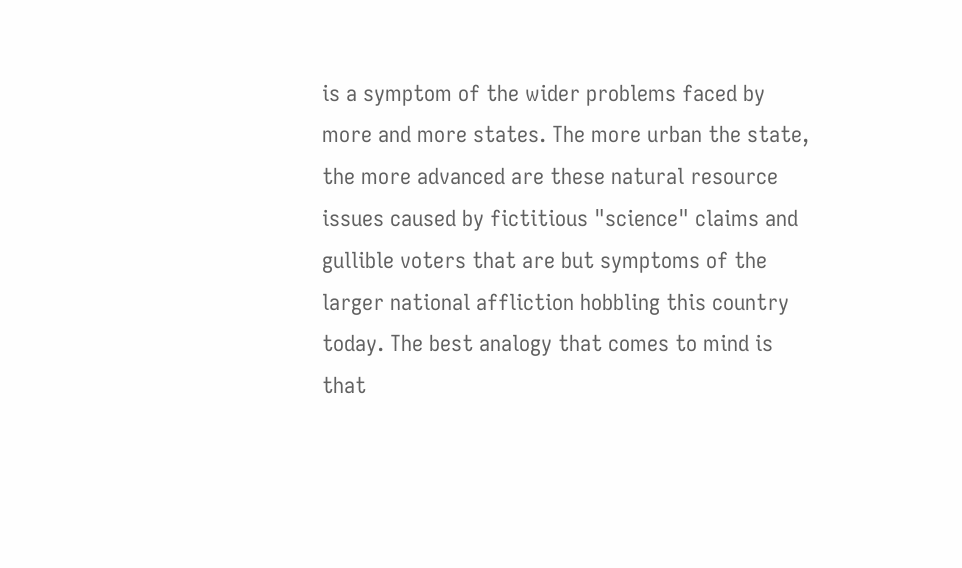is a symptom of the wider problems faced by more and more states. The more urban the state, the more advanced are these natural resource issues caused by fictitious "science" claims and gullible voters that are but symptoms of the larger national affliction hobbling this country today. The best analogy that comes to mind is that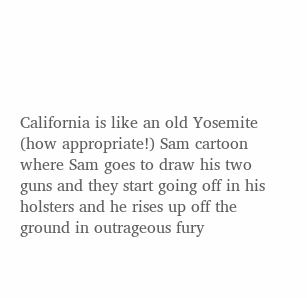California is like an old Yosemite (how appropriate!) Sam cartoon where Sam goes to draw his two guns and they start going off in his holsters and he rises up off the ground in outrageous fury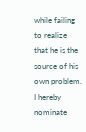while failing to realize that he is the source of his own problem. I hereby nominate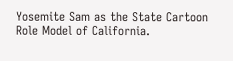Yosemite Sam as the State Cartoon Role Model of California.